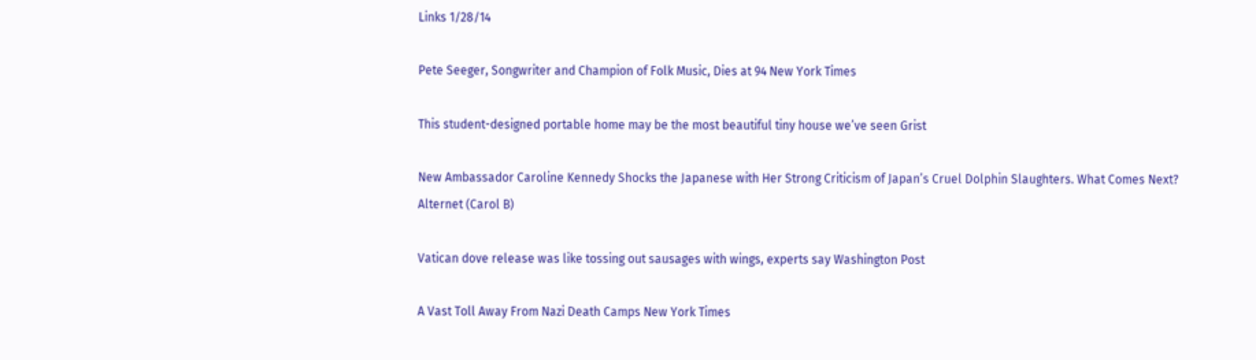Links 1/28/14

Pete Seeger, Songwriter and Champion of Folk Music, Dies at 94 New York Times

This student-designed portable home may be the most beautiful tiny house we’ve seen Grist

New Ambassador Caroline Kennedy Shocks the Japanese with Her Strong Criticism of Japan’s Cruel Dolphin Slaughters. What Comes Next? Alternet (Carol B)

Vatican dove release was like tossing out sausages with wings, experts say Washington Post

A Vast Toll Away From Nazi Death Camps New York Times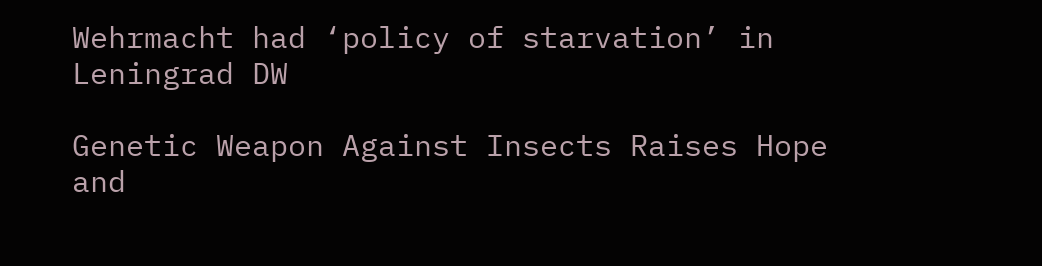Wehrmacht had ‘policy of starvation’ in Leningrad DW

Genetic Weapon Against Insects Raises Hope and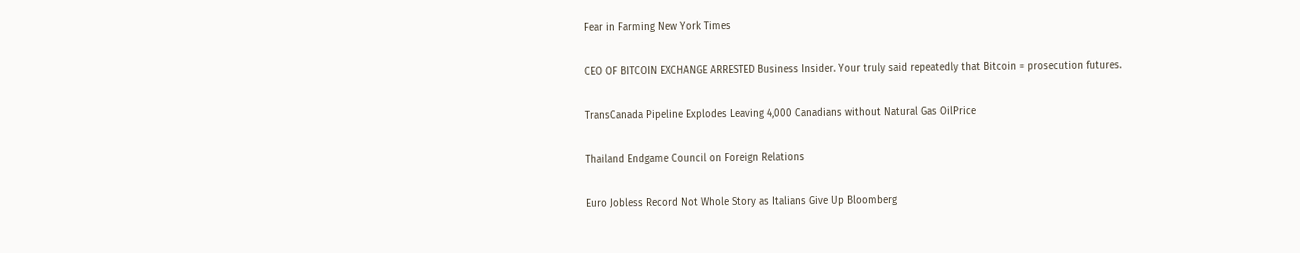Fear in Farming New York Times

CEO OF BITCOIN EXCHANGE ARRESTED Business Insider. Your truly said repeatedly that Bitcoin = prosecution futures.

TransCanada Pipeline Explodes Leaving 4,000 Canadians without Natural Gas OilPrice

Thailand Endgame Council on Foreign Relations

Euro Jobless Record Not Whole Story as Italians Give Up Bloomberg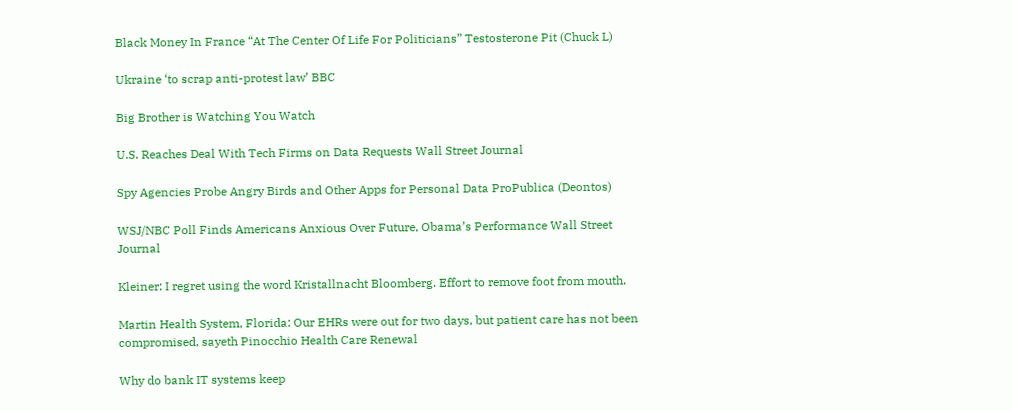Black Money In France “At The Center Of Life For Politicians” Testosterone Pit (Chuck L)

Ukraine ‘to scrap anti-protest law’ BBC

Big Brother is Watching You Watch

U.S. Reaches Deal With Tech Firms on Data Requests Wall Street Journal

Spy Agencies Probe Angry Birds and Other Apps for Personal Data ProPublica (Deontos)

WSJ/NBC Poll Finds Americans Anxious Over Future, Obama’s Performance Wall Street Journal

Kleiner: I regret using the word Kristallnacht Bloomberg. Effort to remove foot from mouth.

Martin Health System, Florida: Our EHRs were out for two days, but patient care has not been compromised, sayeth Pinocchio Health Care Renewal

Why do bank IT systems keep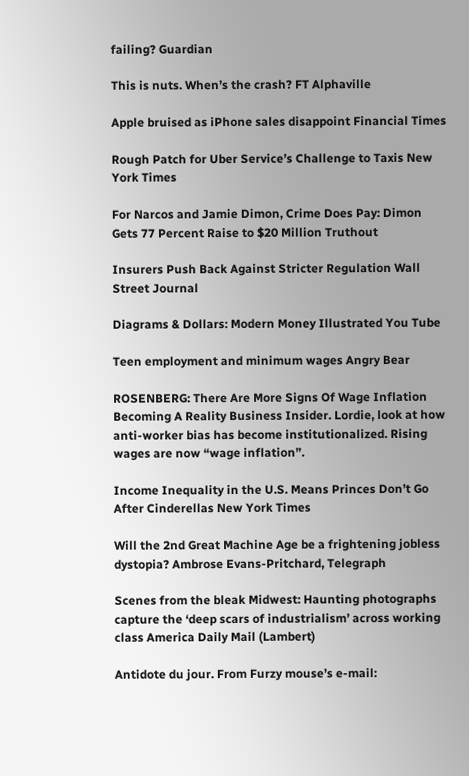failing? Guardian

This is nuts. When’s the crash? FT Alphaville

Apple bruised as iPhone sales disappoint Financial Times

Rough Patch for Uber Service’s Challenge to Taxis New York Times

For Narcos and Jamie Dimon, Crime Does Pay: Dimon Gets 77 Percent Raise to $20 Million Truthout

Insurers Push Back Against Stricter Regulation Wall Street Journal

Diagrams & Dollars: Modern Money Illustrated You Tube

Teen employment and minimum wages Angry Bear

ROSENBERG: There Are More Signs Of Wage Inflation Becoming A Reality Business Insider. Lordie, look at how anti-worker bias has become institutionalized. Rising wages are now “wage inflation”.

Income Inequality in the U.S. Means Princes Don’t Go After Cinderellas New York Times

Will the 2nd Great Machine Age be a frightening jobless dystopia? Ambrose Evans-Pritchard, Telegraph

Scenes from the bleak Midwest: Haunting photographs capture the ‘deep scars of industrialism’ across working class America Daily Mail (Lambert)

Antidote du jour. From Furzy mouse’s e-mail: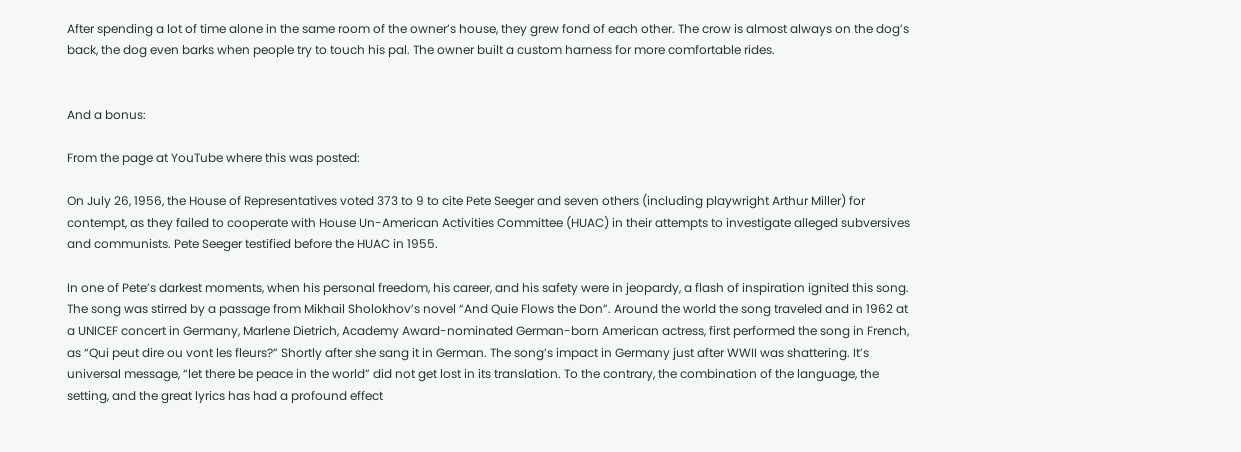After spending a lot of time alone in the same room of the owner’s house, they grew fond of each other. The crow is almost always on the dog’s back, the dog even barks when people try to touch his pal. The owner built a custom harness for more comfortable rides.


And a bonus:

From the page at YouTube where this was posted:

On July 26, 1956, the House of Representatives voted 373 to 9 to cite Pete Seeger and seven others (including playwright Arthur Miller) for contempt, as they failed to cooperate with House Un-American Activities Committee (HUAC) in their attempts to investigate alleged subversives and communists. Pete Seeger testified before the HUAC in 1955.

In one of Pete’s darkest moments, when his personal freedom, his career, and his safety were in jeopardy, a flash of inspiration ignited this song. The song was stirred by a passage from Mikhail Sholokhov’s novel “And Quie Flows the Don”. Around the world the song traveled and in 1962 at a UNICEF concert in Germany, Marlene Dietrich, Academy Award-nominated German-born American actress, first performed the song in French, as “Qui peut dire ou vont les fleurs?” Shortly after she sang it in German. The song’s impact in Germany just after WWII was shattering. It’s universal message, “let there be peace in the world” did not get lost in its translation. To the contrary, the combination of the language, the setting, and the great lyrics has had a profound effect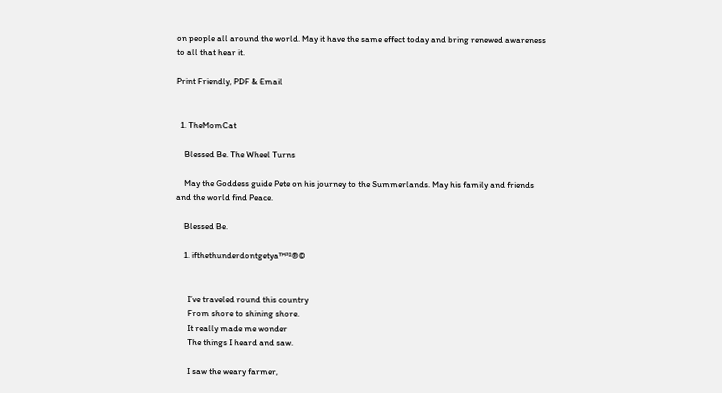on people all around the world. May it have the same effect today and bring renewed awareness to all that hear it.

Print Friendly, PDF & Email


  1. TheMomCat

    Blessed Be. The Wheel Turns

    May the Goddess guide Pete on his journey to the Summerlands. May his family and friends and the world find Peace.

    Blessed Be.

    1. ifthethunderdontgetya™³²®©


      I’ve traveled round this country
      From shore to shining shore.
      It really made me wonder
      The things I heard and saw.

      I saw the weary farmer,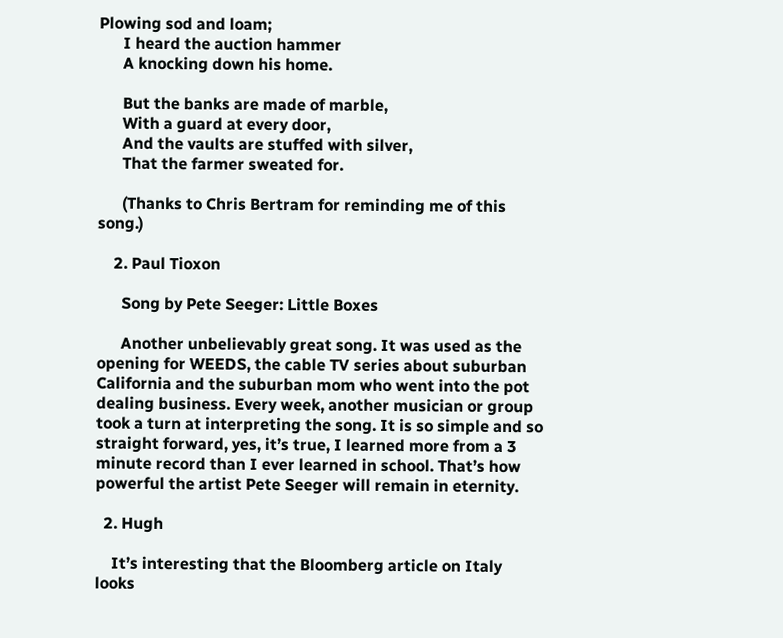Plowing sod and loam;
      I heard the auction hammer
      A knocking down his home.

      But the banks are made of marble,
      With a guard at every door,
      And the vaults are stuffed with silver,
      That the farmer sweated for.

      (Thanks to Chris Bertram for reminding me of this song.)

    2. Paul Tioxon

      Song by Pete Seeger: Little Boxes

      Another unbelievably great song. It was used as the opening for WEEDS, the cable TV series about suburban California and the suburban mom who went into the pot dealing business. Every week, another musician or group took a turn at interpreting the song. It is so simple and so straight forward, yes, it’s true, I learned more from a 3 minute record than I ever learned in school. That’s how powerful the artist Pete Seeger will remain in eternity.

  2. Hugh

    It’s interesting that the Bloomberg article on Italy looks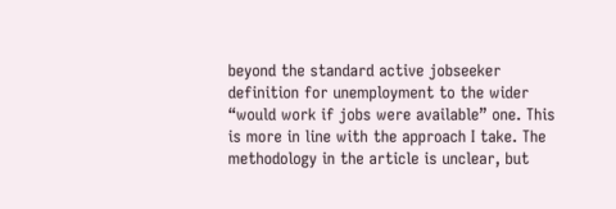beyond the standard active jobseeker definition for unemployment to the wider “would work if jobs were available” one. This is more in line with the approach I take. The methodology in the article is unclear, but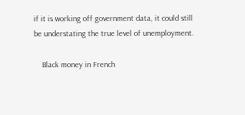if it is working off government data, it could still be understating the true level of unemployment.

    Black money in French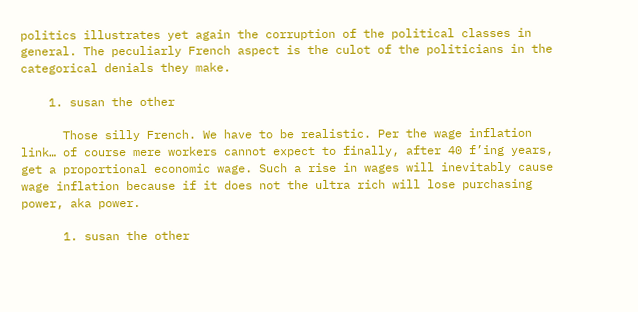politics illustrates yet again the corruption of the political classes in general. The peculiarly French aspect is the culot of the politicians in the categorical denials they make.

    1. susan the other

      Those silly French. We have to be realistic. Per the wage inflation link… of course mere workers cannot expect to finally, after 40 f’ing years, get a proportional economic wage. Such a rise in wages will inevitably cause wage inflation because if it does not the ultra rich will lose purchasing power, aka power.

      1. susan the other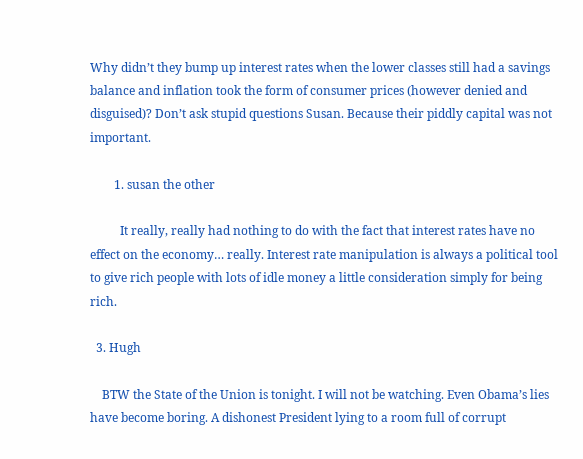Why didn’t they bump up interest rates when the lower classes still had a savings balance and inflation took the form of consumer prices (however denied and disguised)? Don’t ask stupid questions Susan. Because their piddly capital was not important.

        1. susan the other

          It really, really had nothing to do with the fact that interest rates have no effect on the economy… really. Interest rate manipulation is always a political tool to give rich people with lots of idle money a little consideration simply for being rich.

  3. Hugh

    BTW the State of the Union is tonight. I will not be watching. Even Obama’s lies have become boring. A dishonest President lying to a room full of corrupt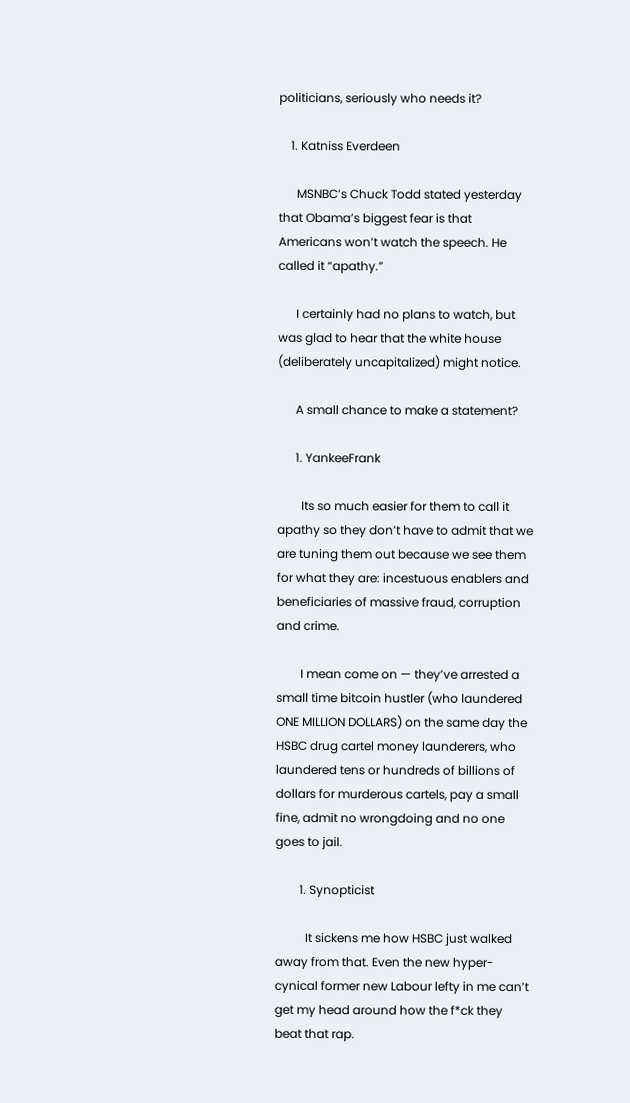politicians, seriously who needs it?

    1. Katniss Everdeen

      MSNBC’s Chuck Todd stated yesterday that Obama’s biggest fear is that Americans won’t watch the speech. He called it “apathy.”

      I certainly had no plans to watch, but was glad to hear that the white house (deliberately uncapitalized) might notice.

      A small chance to make a statement?

      1. YankeeFrank

        Its so much easier for them to call it apathy so they don’t have to admit that we are tuning them out because we see them for what they are: incestuous enablers and beneficiaries of massive fraud, corruption and crime.

        I mean come on — they’ve arrested a small time bitcoin hustler (who laundered ONE MILLION DOLLARS) on the same day the HSBC drug cartel money launderers, who laundered tens or hundreds of billions of dollars for murderous cartels, pay a small fine, admit no wrongdoing and no one goes to jail.

        1. Synopticist

          It sickens me how HSBC just walked away from that. Even the new hyper-cynical former new Labour lefty in me can’t get my head around how the f*ck they beat that rap.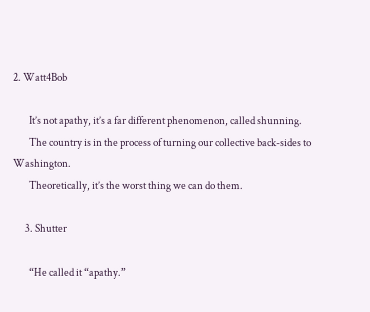2. Watt4Bob

        It’s not apathy, it’s a far different phenomenon, called shunning.
        The country is in the process of turning our collective back-sides to Washington.
        Theoretically, it’s the worst thing we can do them.

      3. Shutter

        “He called it “apathy.”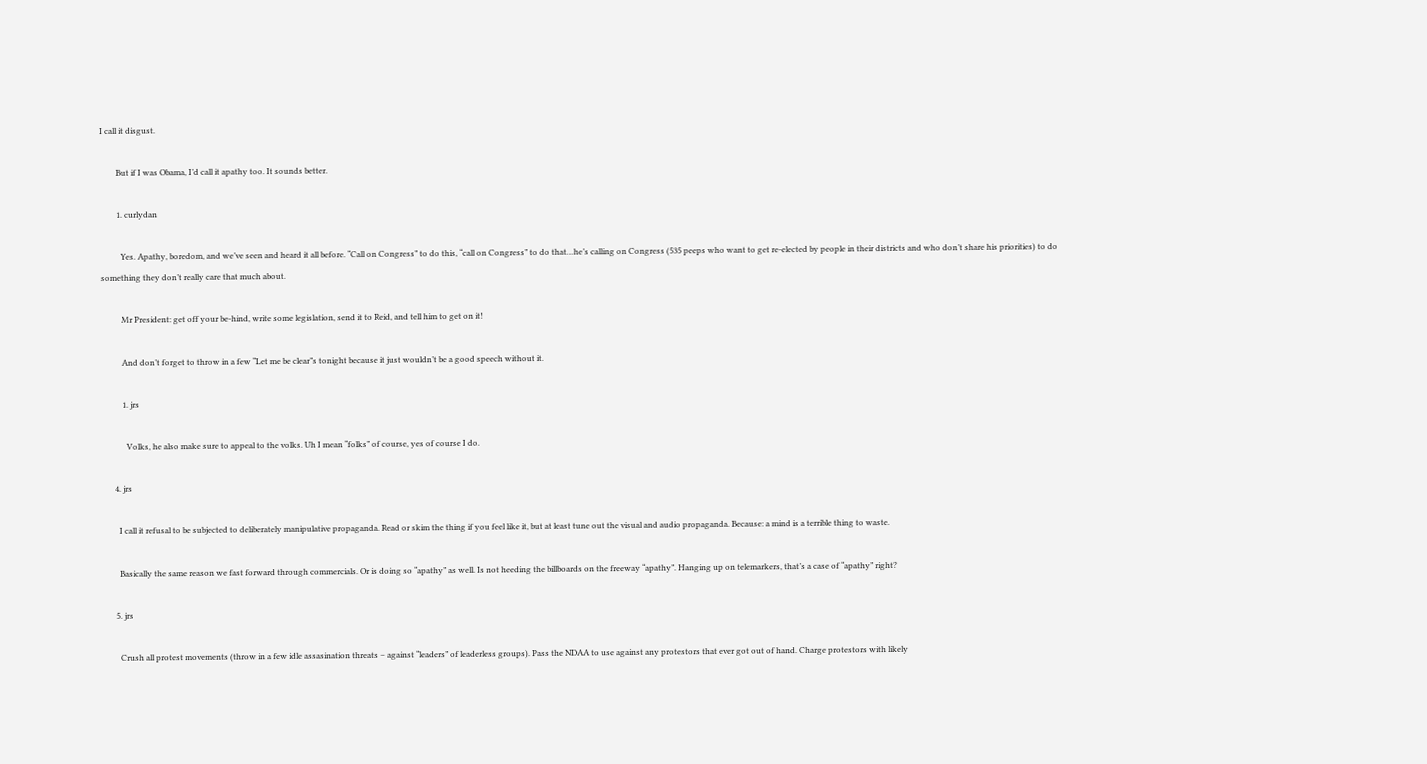I call it disgust.

        But if I was Obama, I’d call it apathy too. It sounds better.

        1. curlydan

          Yes. Apathy, boredom, and we’ve seen and heard it all before. “Call on Congress” to do this, “call on Congress” to do that…he’s calling on Congress (535 peeps who want to get re-elected by people in their districts and who don’t share his priorities) to do something they don’t really care that much about.

          Mr President: get off your be-hind, write some legislation, send it to Reid, and tell him to get on it!

          And don’t forget to throw in a few “Let me be clear”s tonight because it just wouldn’t be a good speech without it.

          1. jrs

            Volks, he also make sure to appeal to the volks. Uh I mean “folks” of course, yes of course I do.

      4. jrs

        I call it refusal to be subjected to deliberately manipulative propaganda. Read or skim the thing if you feel like it, but at least tune out the visual and audio propaganda. Because: a mind is a terrible thing to waste.

        Basically the same reason we fast forward through commercials. Or is doing so “apathy” as well. Is not heeding the billboards on the freeway “apathy”. Hanging up on telemarkers, that’s a case of “apathy” right?

      5. jrs

        Crush all protest movements (throw in a few idle assasination threats – against “leaders” of leaderless groups). Pass the NDAA to use against any protestors that ever got out of hand. Charge protestors with likely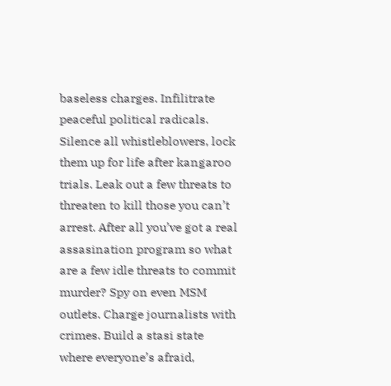baseless charges. Infilitrate peaceful political radicals. Silence all whistleblowers, lock them up for life after kangaroo trials. Leak out a few threats to threaten to kill those you can’t arrest. After all you’ve got a real assasination program so what are a few idle threats to commit murder? Spy on even MSM outlets. Charge journalists with crimes. Build a stasi state where everyone’s afraid,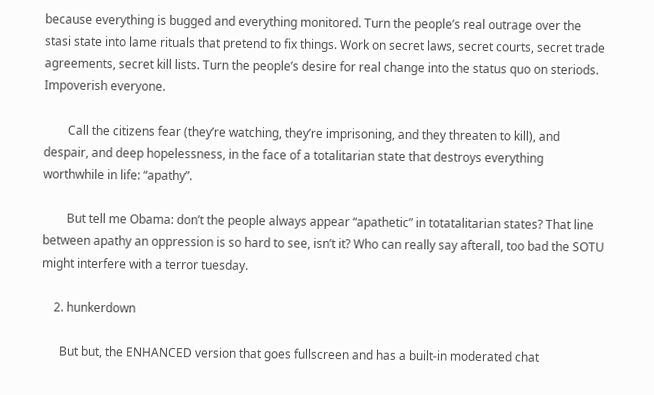because everything is bugged and everything monitored. Turn the people’s real outrage over the stasi state into lame rituals that pretend to fix things. Work on secret laws, secret courts, secret trade agreements, secret kill lists. Turn the people’s desire for real change into the status quo on steriods. Impoverish everyone.

        Call the citizens fear (they’re watching, they’re imprisoning, and they threaten to kill), and despair, and deep hopelessness, in the face of a totalitarian state that destroys everything worthwhile in life: “apathy”.

        But tell me Obama: don’t the people always appear “apathetic” in totatalitarian states? That line between apathy an oppression is so hard to see, isn’t it? Who can really say afterall, too bad the SOTU might interfere with a terror tuesday.

    2. hunkerdown

      But but, the ENHANCED version that goes fullscreen and has a built-in moderated chat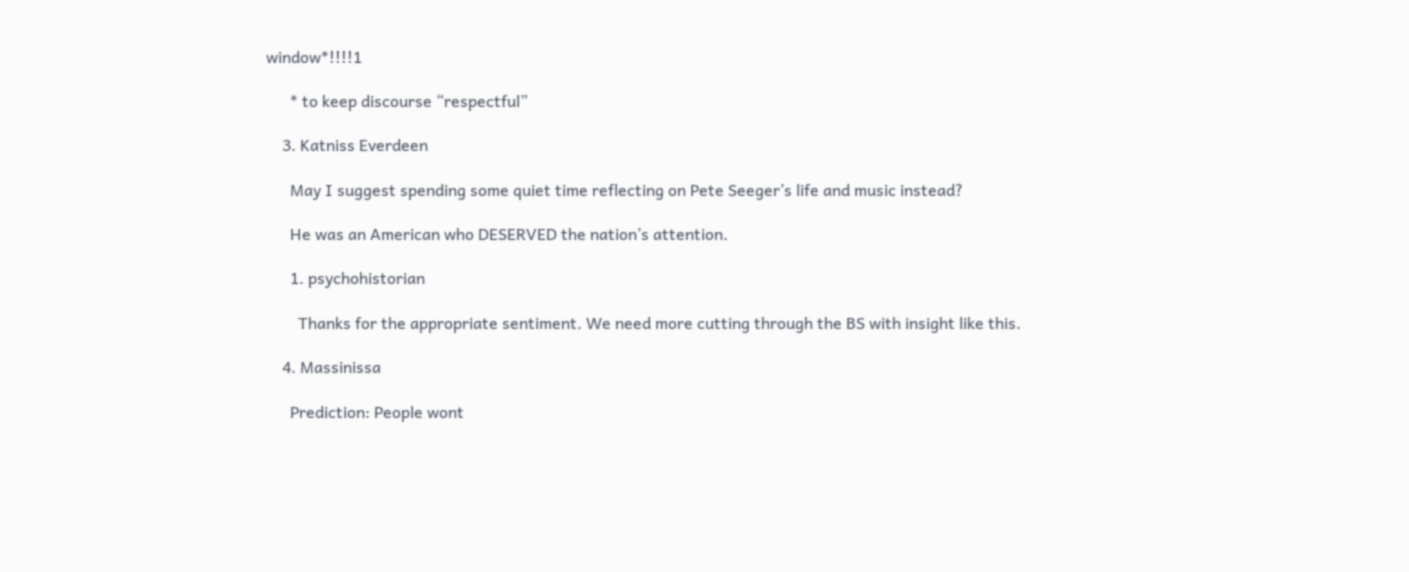window*!!!!1

      * to keep discourse “respectful”

    3. Katniss Everdeen

      May I suggest spending some quiet time reflecting on Pete Seeger’s life and music instead?

      He was an American who DESERVED the nation’s attention.

      1. psychohistorian

        Thanks for the appropriate sentiment. We need more cutting through the BS with insight like this.

    4. Massinissa

      Prediction: People wont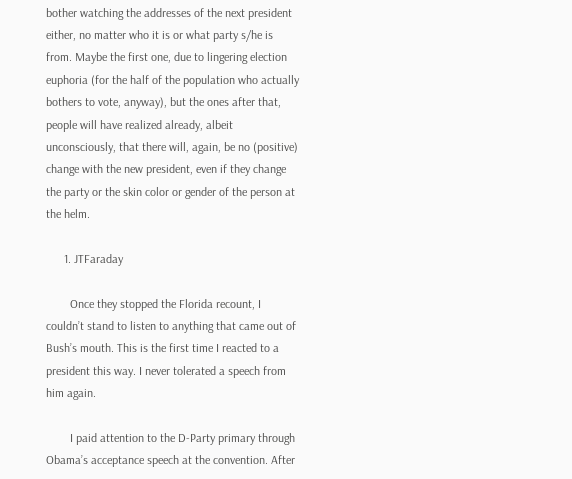bother watching the addresses of the next president either, no matter who it is or what party s/he is from. Maybe the first one, due to lingering election euphoria (for the half of the population who actually bothers to vote, anyway), but the ones after that, people will have realized already, albeit unconsciously, that there will, again, be no (positive) change with the new president, even if they change the party or the skin color or gender of the person at the helm.

      1. JTFaraday

        Once they stopped the Florida recount, I couldn’t stand to listen to anything that came out of Bush’s mouth. This is the first time I reacted to a president this way. I never tolerated a speech from him again.

        I paid attention to the D-Party primary through Obama’s acceptance speech at the convention. After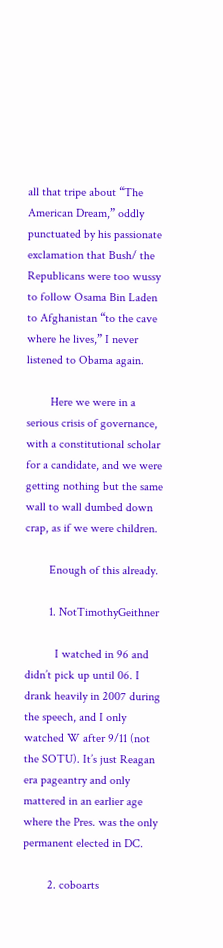all that tripe about “The American Dream,” oddly punctuated by his passionate exclamation that Bush/ the Republicans were too wussy to follow Osama Bin Laden to Afghanistan “to the cave where he lives,” I never listened to Obama again.

        Here we were in a serious crisis of governance, with a constitutional scholar for a candidate, and we were getting nothing but the same wall to wall dumbed down crap, as if we were children.

        Enough of this already.

        1. NotTimothyGeithner

          I watched in 96 and didn’t pick up until 06. I drank heavily in 2007 during the speech, and I only watched W after 9/11 (not the SOTU). It’s just Reagan era pageantry and only mattered in an earlier age where the Pres. was the only permanent elected in DC.

        2. coboarts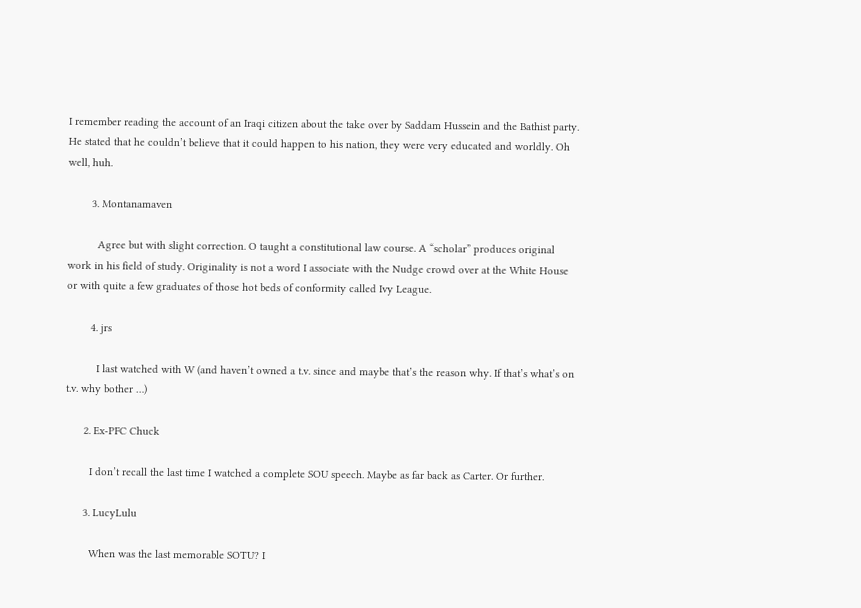I remember reading the account of an Iraqi citizen about the take over by Saddam Hussein and the Bathist party. He stated that he couldn’t believe that it could happen to his nation, they were very educated and worldly. Oh well, huh.

        3. Montanamaven

          Agree but with slight correction. O taught a constitutional law course. A “scholar” produces original work in his field of study. Originality is not a word I associate with the Nudge crowd over at the White House or with quite a few graduates of those hot beds of conformity called Ivy League.

        4. jrs

          I last watched with W (and haven’t owned a t.v. since and maybe that’s the reason why. If that’s what’s on t.v. why bother …)

      2. Ex-PFC Chuck

        I don’t recall the last time I watched a complete SOU speech. Maybe as far back as Carter. Or further.

      3. LucyLulu

        When was the last memorable SOTU? I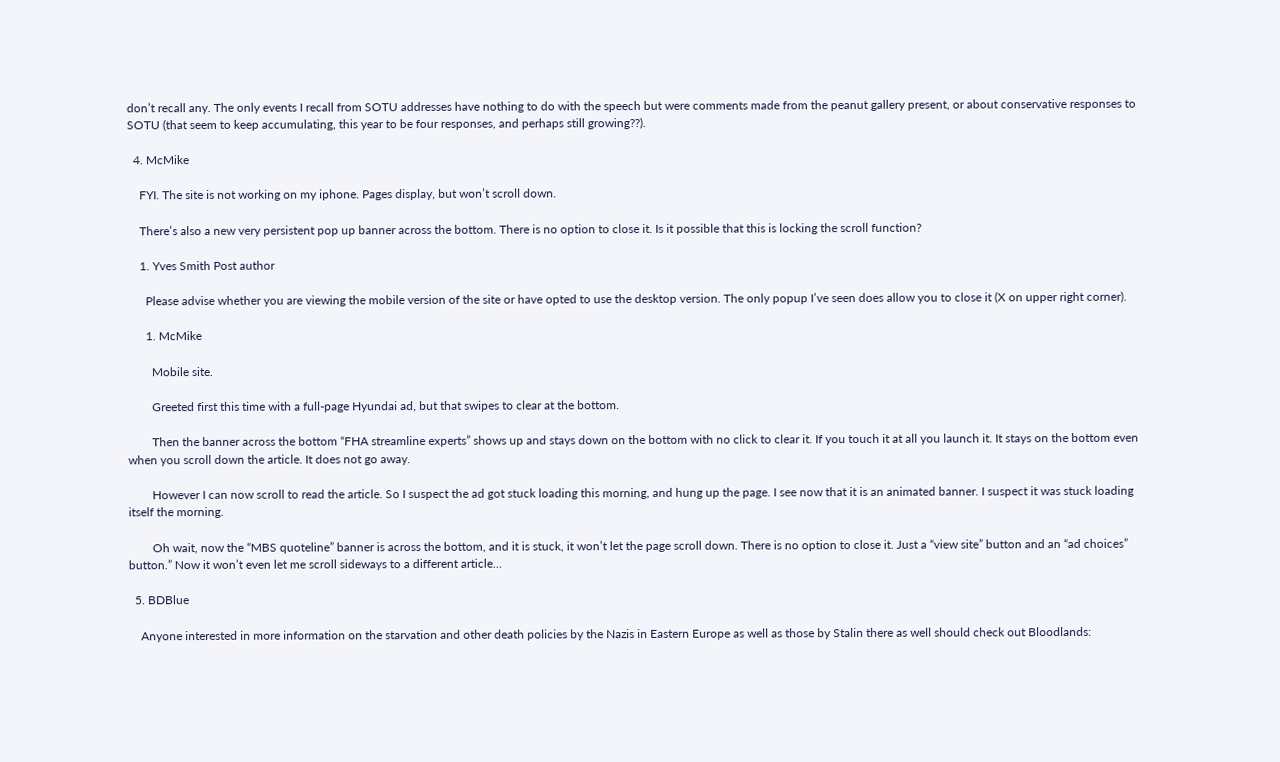don’t recall any. The only events I recall from SOTU addresses have nothing to do with the speech but were comments made from the peanut gallery present, or about conservative responses to SOTU (that seem to keep accumulating, this year to be four responses, and perhaps still growing??).

  4. McMike

    FYI. The site is not working on my iphone. Pages display, but won’t scroll down.

    There’s also a new very persistent pop up banner across the bottom. There is no option to close it. Is it possible that this is locking the scroll function?

    1. Yves Smith Post author

      Please advise whether you are viewing the mobile version of the site or have opted to use the desktop version. The only popup I’ve seen does allow you to close it (X on upper right corner).

      1. McMike

        Mobile site.

        Greeted first this time with a full-page Hyundai ad, but that swipes to clear at the bottom.

        Then the banner across the bottom “FHA streamline experts” shows up and stays down on the bottom with no click to clear it. If you touch it at all you launch it. It stays on the bottom even when you scroll down the article. It does not go away.

        However I can now scroll to read the article. So I suspect the ad got stuck loading this morning, and hung up the page. I see now that it is an animated banner. I suspect it was stuck loading itself the morning.

        Oh wait, now the “MBS quoteline” banner is across the bottom, and it is stuck, it won’t let the page scroll down. There is no option to close it. Just a “view site” button and an “ad choices” button.” Now it won’t even let me scroll sideways to a different article…

  5. BDBlue

    Anyone interested in more information on the starvation and other death policies by the Nazis in Eastern Europe as well as those by Stalin there as well should check out Bloodlands: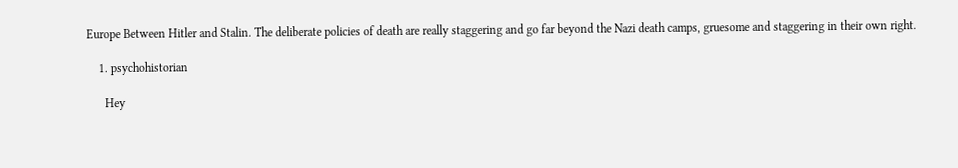Europe Between Hitler and Stalin. The deliberate policies of death are really staggering and go far beyond the Nazi death camps, gruesome and staggering in their own right.

    1. psychohistorian

      Hey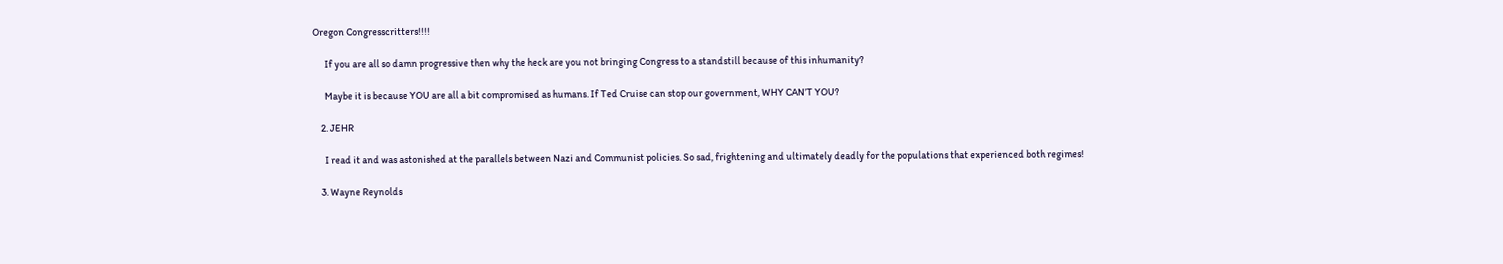Oregon Congresscritters!!!!

      If you are all so damn progressive then why the heck are you not bringing Congress to a standstill because of this inhumanity?

      Maybe it is because YOU are all a bit compromised as humans. If Ted Cruise can stop our government, WHY CAN’T YOU?

    2. JEHR

      I read it and was astonished at the parallels between Nazi and Communist policies. So sad, frightening and ultimately deadly for the populations that experienced both regimes!

    3. Wayne Reynolds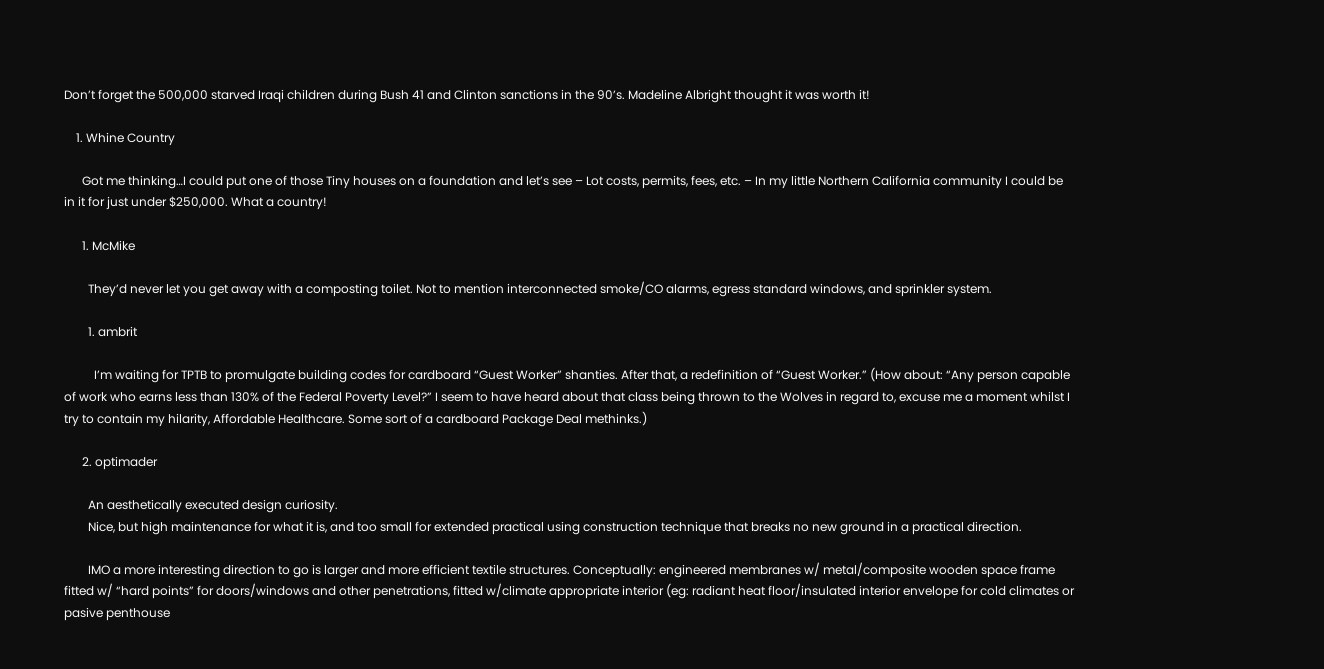Don’t forget the 500,000 starved Iraqi children during Bush 41 and Clinton sanctions in the 90’s. Madeline Albright thought it was worth it!

    1. Whine Country

      Got me thinking…I could put one of those Tiny houses on a foundation and let’s see – Lot costs, permits, fees, etc. – In my little Northern California community I could be in it for just under $250,000. What a country!

      1. McMike

        They’d never let you get away with a composting toilet. Not to mention interconnected smoke/CO alarms, egress standard windows, and sprinkler system.

        1. ambrit

          I’m waiting for TPTB to promulgate building codes for cardboard “Guest Worker” shanties. After that, a redefinition of “Guest Worker.” (How about: “Any person capable of work who earns less than 130% of the Federal Poverty Level?” I seem to have heard about that class being thrown to the Wolves in regard to, excuse me a moment whilst I try to contain my hilarity, Affordable Healthcare. Some sort of a cardboard Package Deal methinks.)

      2. optimader

        An aesthetically executed design curiosity.
        Nice, but high maintenance for what it is, and too small for extended practical using construction technique that breaks no new ground in a practical direction.

        IMO a more interesting direction to go is larger and more efficient textile structures. Conceptually: engineered membranes w/ metal/composite wooden space frame fitted w/ “hard points” for doors/windows and other penetrations, fitted w/climate appropriate interior (eg: radiant heat floor/insulated interior envelope for cold climates or pasive penthouse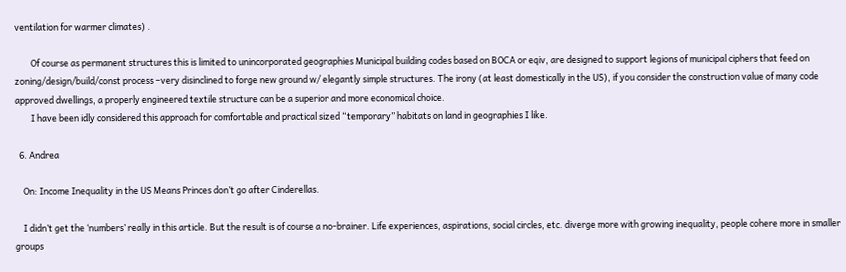ventilation for warmer climates) .

        Of course as permanent structures this is limited to unincorporated geographies Municipal building codes based on BOCA or eqiv, are designed to support legions of municipal ciphers that feed on zoning/design/build/const process –very disinclined to forge new ground w/ elegantly simple structures. The irony (at least domestically in the US), if you consider the construction value of many code approved dwellings, a properly engineered textile structure can be a superior and more economical choice.
        I have been idly considered this approach for comfortable and practical sized “temporary” habitats on land in geographies I like.

  6. Andrea

    On: Income Inequality in the US Means Princes don’t go after Cinderellas.

    I didn’t get the ‘numbers’ really in this article. But the result is of course a no-brainer. Life experiences, aspirations, social circles, etc. diverge more with growing inequality, people cohere more in smaller groups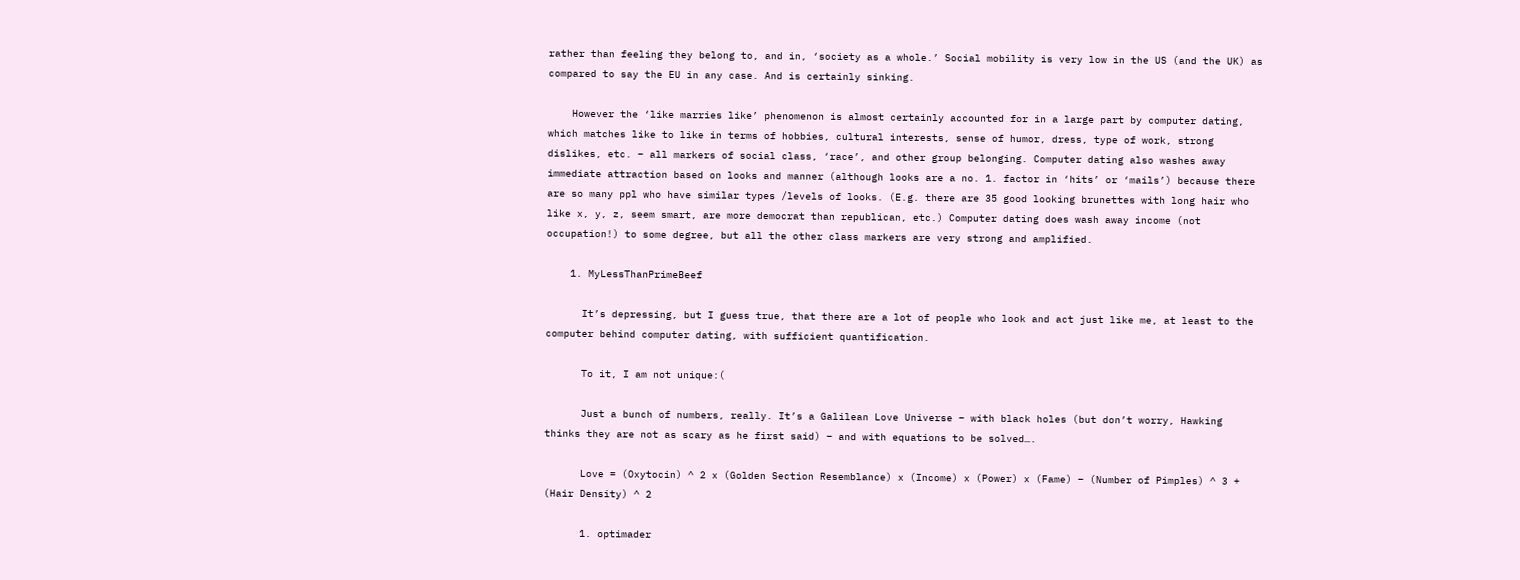rather than feeling they belong to, and in, ‘society as a whole.’ Social mobility is very low in the US (and the UK) as compared to say the EU in any case. And is certainly sinking.

    However the ‘like marries like’ phenomenon is almost certainly accounted for in a large part by computer dating, which matches like to like in terms of hobbies, cultural interests, sense of humor, dress, type of work, strong dislikes, etc. – all markers of social class, ‘race’, and other group belonging. Computer dating also washes away immediate attraction based on looks and manner (although looks are a no. 1. factor in ‘hits’ or ‘mails’) because there are so many ppl who have similar types /levels of looks. (E.g. there are 35 good looking brunettes with long hair who like x, y, z, seem smart, are more democrat than republican, etc.) Computer dating does wash away income (not occupation!) to some degree, but all the other class markers are very strong and amplified.

    1. MyLessThanPrimeBeef

      It’s depressing, but I guess true, that there are a lot of people who look and act just like me, at least to the computer behind computer dating, with sufficient quantification.

      To it, I am not unique:(

      Just a bunch of numbers, really. It’s a Galilean Love Universe – with black holes (but don’t worry, Hawking thinks they are not as scary as he first said) – and with equations to be solved….

      Love = (Oxytocin) ^ 2 x (Golden Section Resemblance) x (Income) x (Power) x (Fame) – (Number of Pimples) ^ 3 + (Hair Density) ^ 2

      1. optimader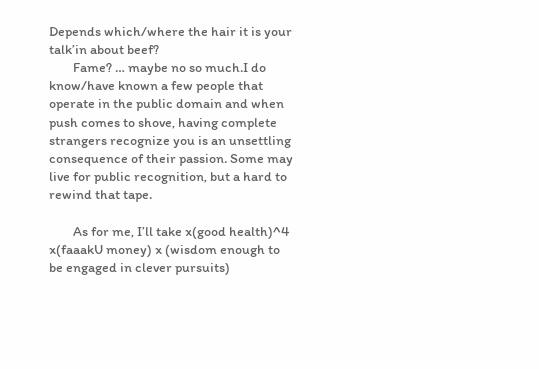Depends which/where the hair it is your talk’in about beef?
        Fame? … maybe no so much.I do know/have known a few people that operate in the public domain and when push comes to shove, having complete strangers recognize you is an unsettling consequence of their passion. Some may live for public recognition, but a hard to rewind that tape.

        As for me, I’ll take x(good health)^4 x(faaakU money) x (wisdom enough to be engaged in clever pursuits)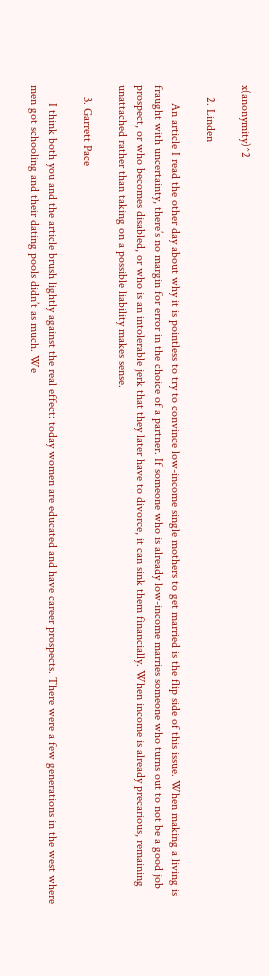x(anonymity)^2

    2. Linden

      An article I read the other day about why it is pointless to try to convince low-income single mothers to get married is the flip side of this issue. When making a living is fraught with uncertainty, there’s no margin for error in the choice of a partner. If someone who is already low-income marries someone who turns out to not be a good job prospect, or who becomes disabled, or who is an intolerable jerk that they later have to divorce, it can sink them financially. When income is already precarious, remaining unattached rather than taking on a possible liability makes sense.

    3. Garrett Pace

      I think both you and the article brush lightly against the real effect: today women are educated and have career prospects. There were a few generations in the west where men got schooling and their dating pools didn’t as much. We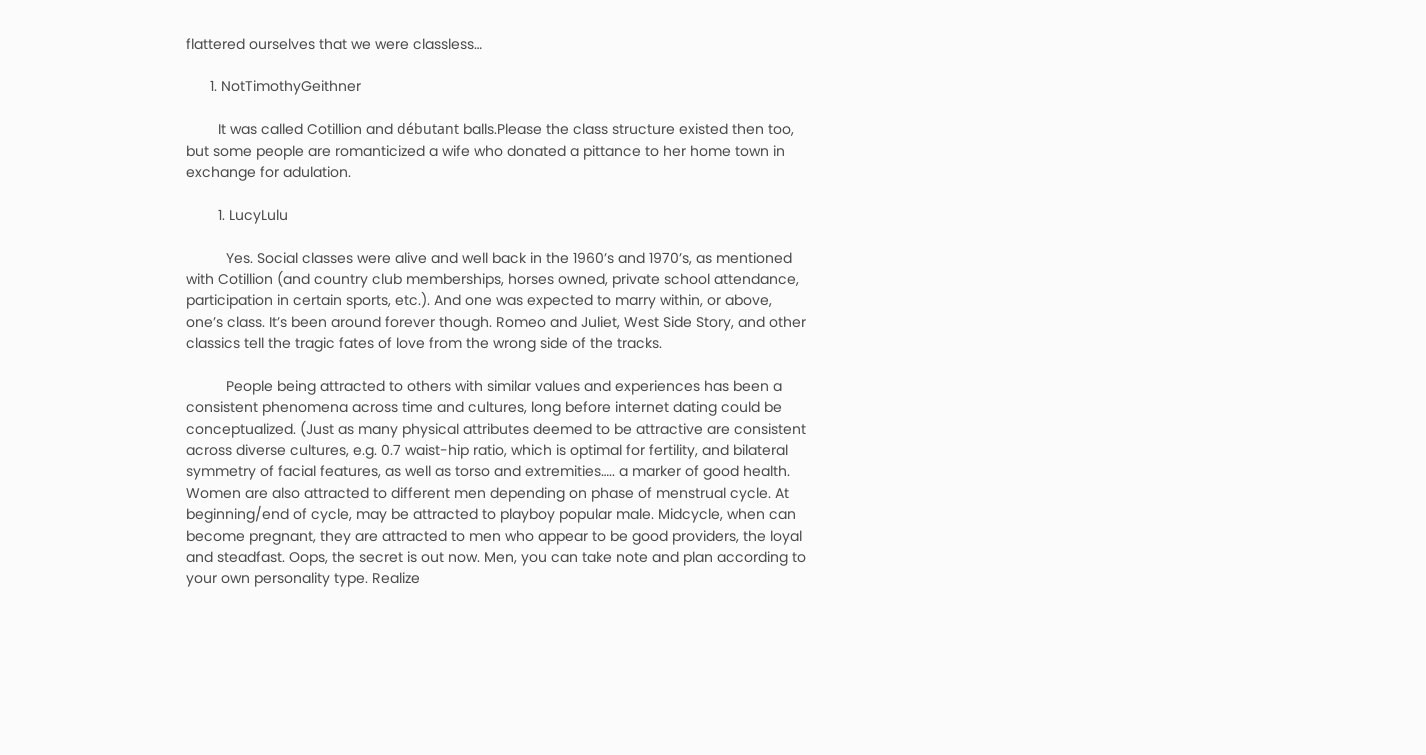flattered ourselves that we were classless…

      1. NotTimothyGeithner

        It was called Cotillion and débutant balls.Please the class structure existed then too, but some people are romanticized a wife who donated a pittance to her home town in exchange for adulation.

        1. LucyLulu

          Yes. Social classes were alive and well back in the 1960’s and 1970’s, as mentioned with Cotillion (and country club memberships, horses owned, private school attendance, participation in certain sports, etc.). And one was expected to marry within, or above, one’s class. It’s been around forever though. Romeo and Juliet, West Side Story, and other classics tell the tragic fates of love from the wrong side of the tracks.

          People being attracted to others with similar values and experiences has been a consistent phenomena across time and cultures, long before internet dating could be conceptualized. (Just as many physical attributes deemed to be attractive are consistent across diverse cultures, e.g. 0.7 waist-hip ratio, which is optimal for fertility, and bilateral symmetry of facial features, as well as torso and extremities….. a marker of good health. Women are also attracted to different men depending on phase of menstrual cycle. At beginning/end of cycle, may be attracted to playboy popular male. Midcycle, when can become pregnant, they are attracted to men who appear to be good providers, the loyal and steadfast. Oops, the secret is out now. Men, you can take note and plan according to your own personality type. Realize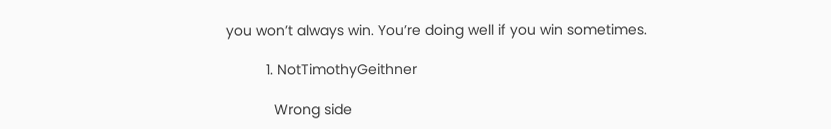you won’t always win. You’re doing well if you win sometimes.

          1. NotTimothyGeithner

            Wrong side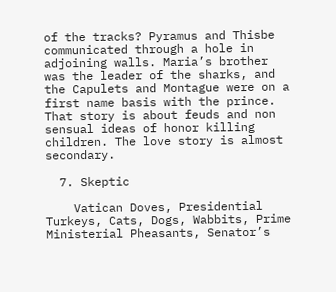of the tracks? Pyramus and Thisbe communicated through a hole in adjoining walls. Maria’s brother was the leader of the sharks, and the Capulets and Montague were on a first name basis with the prince. That story is about feuds and non sensual ideas of honor killing children. The love story is almost secondary.

  7. Skeptic

    Vatican Doves, Presidential Turkeys, Cats, Dogs, Wabbits, Prime Ministerial Pheasants, Senator’s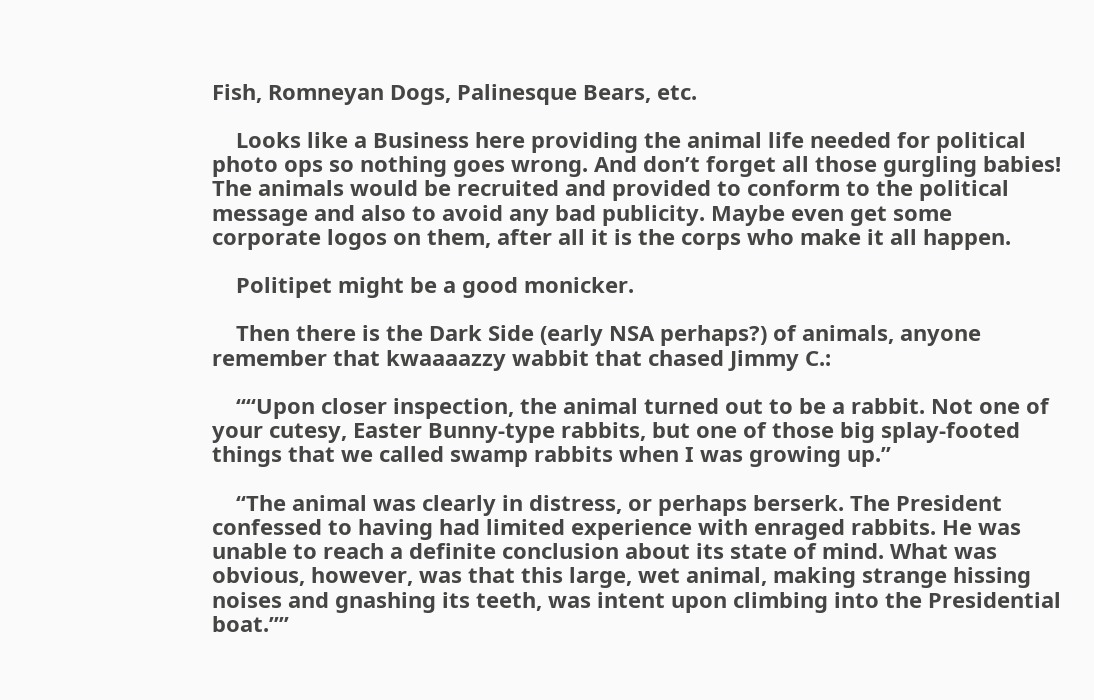Fish, Romneyan Dogs, Palinesque Bears, etc.

    Looks like a Business here providing the animal life needed for political photo ops so nothing goes wrong. And don’t forget all those gurgling babies! The animals would be recruited and provided to conform to the political message and also to avoid any bad publicity. Maybe even get some corporate logos on them, after all it is the corps who make it all happen.

    Politipet might be a good monicker.

    Then there is the Dark Side (early NSA perhaps?) of animals, anyone remember that kwaaaazzy wabbit that chased Jimmy C.:

    ““Upon closer inspection, the animal turned out to be a rabbit. Not one of your cutesy, Easter Bunny-type rabbits, but one of those big splay-footed things that we called swamp rabbits when I was growing up.”

    “The animal was clearly in distress, or perhaps berserk. The President confessed to having had limited experience with enraged rabbits. He was unable to reach a definite conclusion about its state of mind. What was obvious, however, was that this large, wet animal, making strange hissing noises and gnashing its teeth, was intent upon climbing into the Presidential boat.””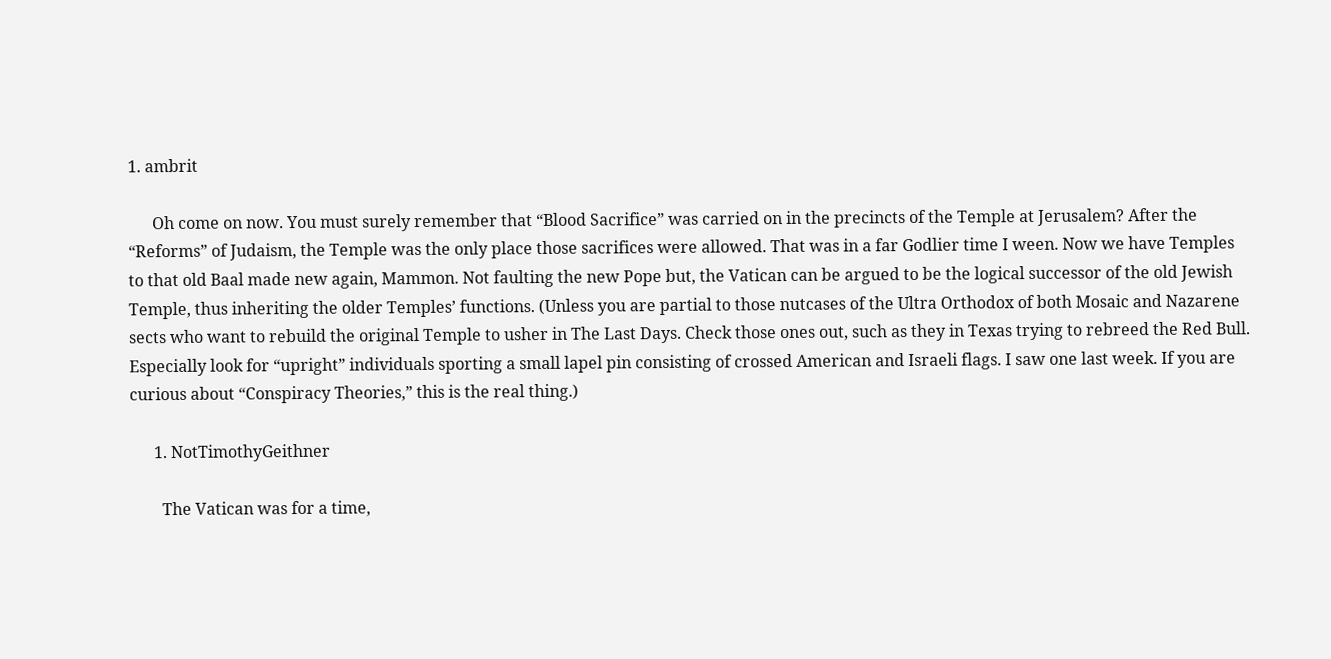1. ambrit

      Oh come on now. You must surely remember that “Blood Sacrifice” was carried on in the precincts of the Temple at Jerusalem? After the “Reforms” of Judaism, the Temple was the only place those sacrifices were allowed. That was in a far Godlier time I ween. Now we have Temples to that old Baal made new again, Mammon. Not faulting the new Pope but, the Vatican can be argued to be the logical successor of the old Jewish Temple, thus inheriting the older Temples’ functions. (Unless you are partial to those nutcases of the Ultra Orthodox of both Mosaic and Nazarene sects who want to rebuild the original Temple to usher in The Last Days. Check those ones out, such as they in Texas trying to rebreed the Red Bull. Especially look for “upright” individuals sporting a small lapel pin consisting of crossed American and Israeli flags. I saw one last week. If you are curious about “Conspiracy Theories,” this is the real thing.)

      1. NotTimothyGeithner

        The Vatican was for a time,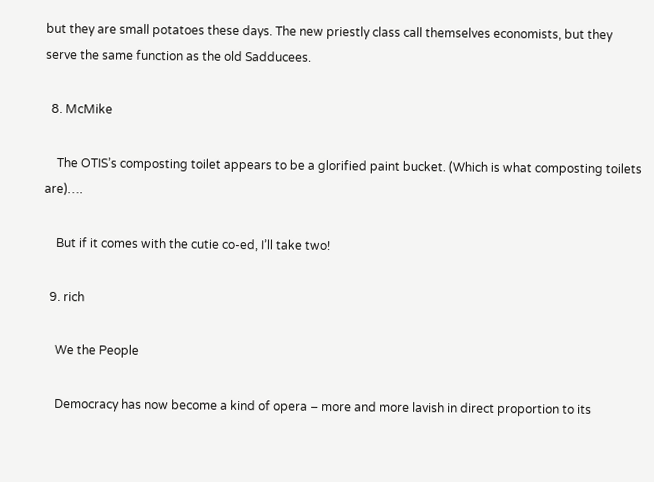but they are small potatoes these days. The new priestly class call themselves economists, but they serve the same function as the old Sadducees.

  8. McMike

    The OTIS’s composting toilet appears to be a glorified paint bucket. (Which is what composting toilets are)….

    But if it comes with the cutie co-ed, I’ll take two!

  9. rich

    We the People

    Democracy has now become a kind of opera – more and more lavish in direct proportion to its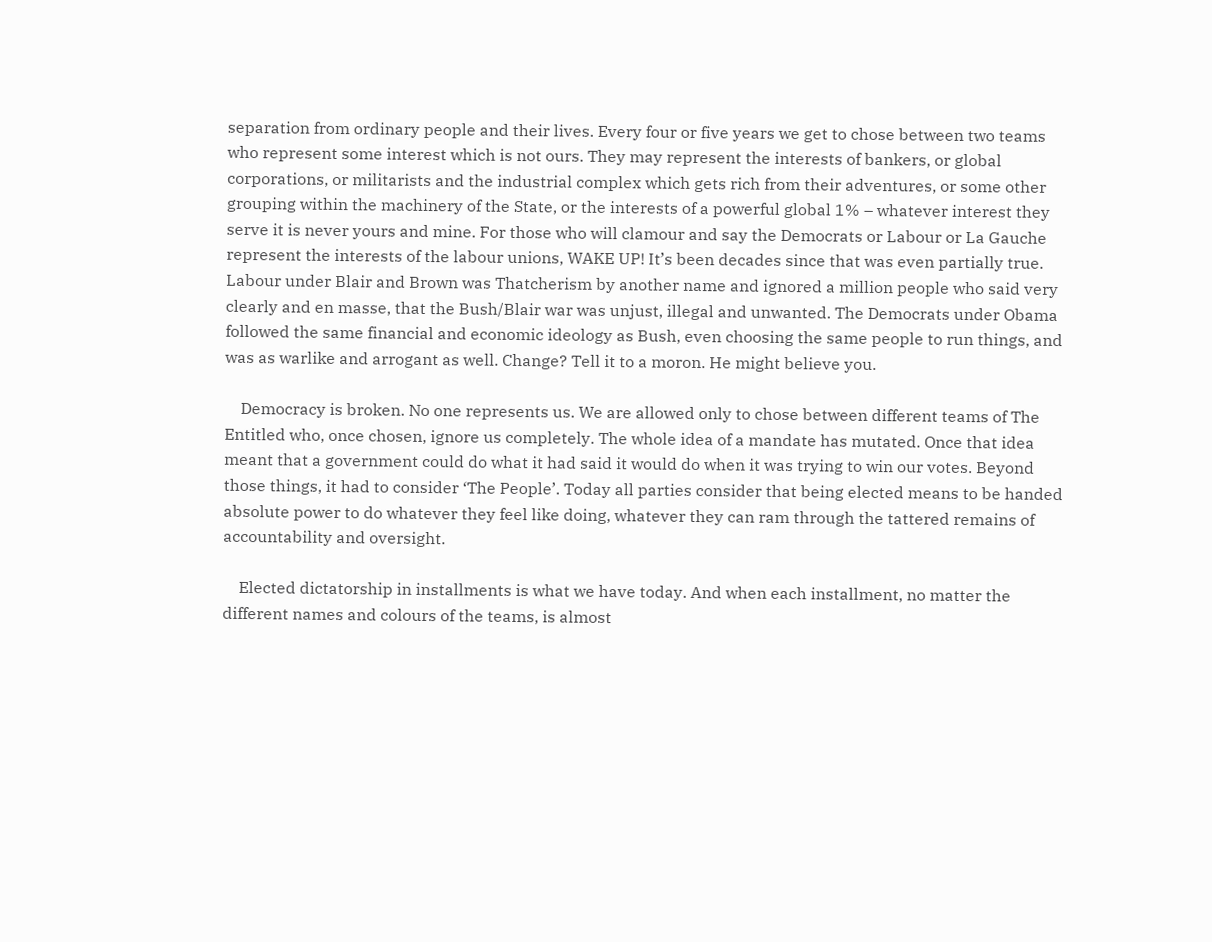separation from ordinary people and their lives. Every four or five years we get to chose between two teams who represent some interest which is not ours. They may represent the interests of bankers, or global corporations, or militarists and the industrial complex which gets rich from their adventures, or some other grouping within the machinery of the State, or the interests of a powerful global 1% – whatever interest they serve it is never yours and mine. For those who will clamour and say the Democrats or Labour or La Gauche represent the interests of the labour unions, WAKE UP! It’s been decades since that was even partially true. Labour under Blair and Brown was Thatcherism by another name and ignored a million people who said very clearly and en masse, that the Bush/Blair war was unjust, illegal and unwanted. The Democrats under Obama followed the same financial and economic ideology as Bush, even choosing the same people to run things, and was as warlike and arrogant as well. Change? Tell it to a moron. He might believe you.

    Democracy is broken. No one represents us. We are allowed only to chose between different teams of The Entitled who, once chosen, ignore us completely. The whole idea of a mandate has mutated. Once that idea meant that a government could do what it had said it would do when it was trying to win our votes. Beyond those things, it had to consider ‘The People’. Today all parties consider that being elected means to be handed absolute power to do whatever they feel like doing, whatever they can ram through the tattered remains of accountability and oversight.

    Elected dictatorship in installments is what we have today. And when each installment, no matter the different names and colours of the teams, is almost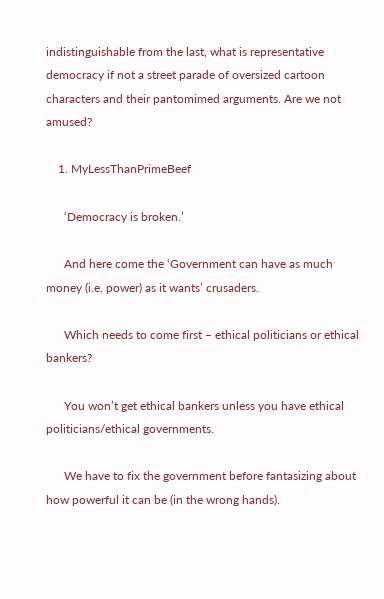indistinguishable from the last, what is representative democracy if not a street parade of oversized cartoon characters and their pantomimed arguments. Are we not amused?

    1. MyLessThanPrimeBeef

      ‘Democracy is broken.’

      And here come the ‘Government can have as much money (i.e. power) as it wants’ crusaders.

      Which needs to come first – ethical politicians or ethical bankers?

      You won’t get ethical bankers unless you have ethical politicians/ethical governments.

      We have to fix the government before fantasizing about how powerful it can be (in the wrong hands).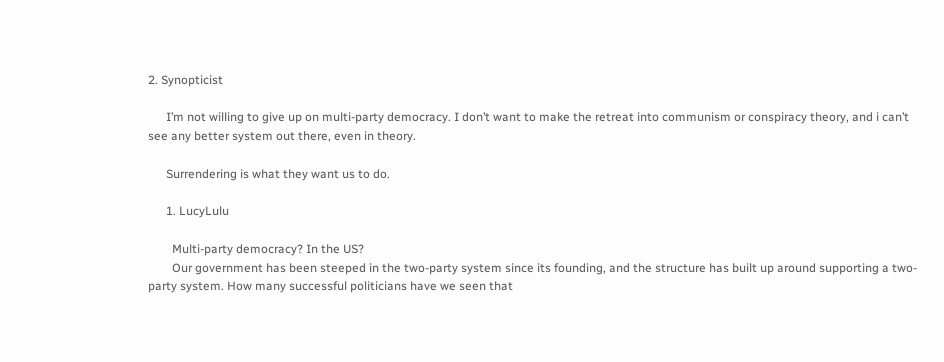2. Synopticist

      I’m not willing to give up on multi-party democracy. I don’t want to make the retreat into communism or conspiracy theory, and i can’t see any better system out there, even in theory.

      Surrendering is what they want us to do.

      1. LucyLulu

        Multi-party democracy? In the US?
        Our government has been steeped in the two-party system since its founding, and the structure has built up around supporting a two-party system. How many successful politicians have we seen that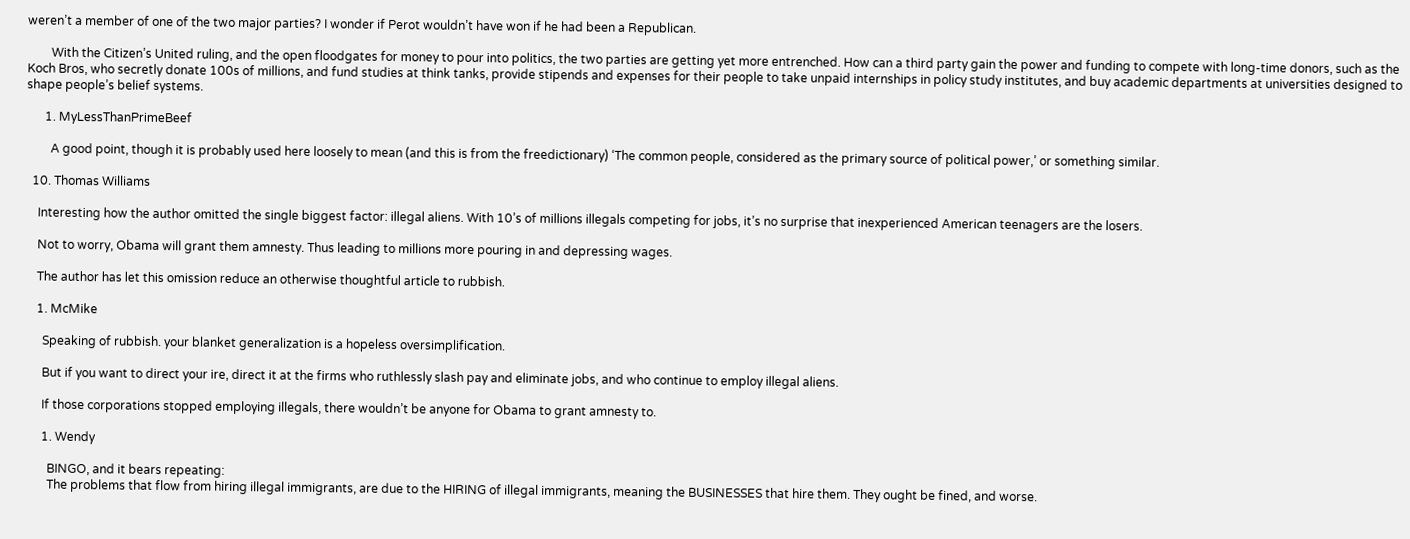weren’t a member of one of the two major parties? I wonder if Perot wouldn’t have won if he had been a Republican.

        With the Citizen’s United ruling, and the open floodgates for money to pour into politics, the two parties are getting yet more entrenched. How can a third party gain the power and funding to compete with long-time donors, such as the Koch Bros, who secretly donate 100s of millions, and fund studies at think tanks, provide stipends and expenses for their people to take unpaid internships in policy study institutes, and buy academic departments at universities designed to shape people’s belief systems.

      1. MyLessThanPrimeBeef

        A good point, though it is probably used here loosely to mean (and this is from the freedictionary) ‘The common people, considered as the primary source of political power,’ or something similar.

  10. Thomas Williams

    Interesting how the author omitted the single biggest factor: illegal aliens. With 10’s of millions illegals competing for jobs, it’s no surprise that inexperienced American teenagers are the losers.

    Not to worry, Obama will grant them amnesty. Thus leading to millions more pouring in and depressing wages.

    The author has let this omission reduce an otherwise thoughtful article to rubbish.

    1. McMike

      Speaking of rubbish. your blanket generalization is a hopeless oversimplification.

      But if you want to direct your ire, direct it at the firms who ruthlessly slash pay and eliminate jobs, and who continue to employ illegal aliens.

      If those corporations stopped employing illegals, there wouldn’t be anyone for Obama to grant amnesty to.

      1. Wendy

        BINGO, and it bears repeating:
        The problems that flow from hiring illegal immigrants, are due to the HIRING of illegal immigrants, meaning the BUSINESSES that hire them. They ought be fined, and worse.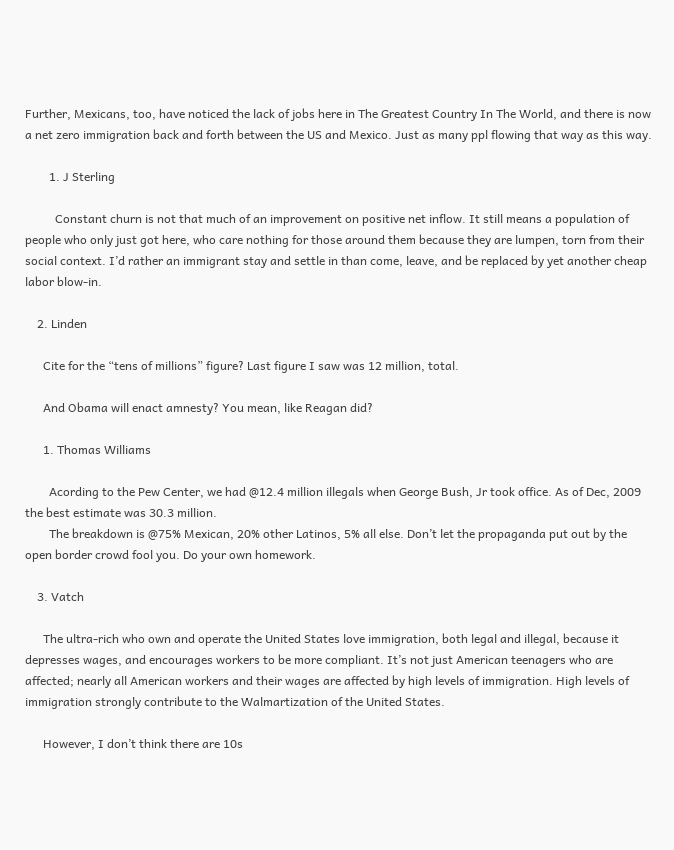Further, Mexicans, too, have noticed the lack of jobs here in The Greatest Country In The World, and there is now a net zero immigration back and forth between the US and Mexico. Just as many ppl flowing that way as this way.

        1. J Sterling

          Constant churn is not that much of an improvement on positive net inflow. It still means a population of people who only just got here, who care nothing for those around them because they are lumpen, torn from their social context. I’d rather an immigrant stay and settle in than come, leave, and be replaced by yet another cheap labor blow-in.

    2. Linden

      Cite for the “tens of millions” figure? Last figure I saw was 12 million, total.

      And Obama will enact amnesty? You mean, like Reagan did?

      1. Thomas Williams

        Acording to the Pew Center, we had @12.4 million illegals when George Bush, Jr took office. As of Dec, 2009 the best estimate was 30.3 million.
        The breakdown is @75% Mexican, 20% other Latinos, 5% all else. Don’t let the propaganda put out by the open border crowd fool you. Do your own homework.

    3. Vatch

      The ultra-rich who own and operate the United States love immigration, both legal and illegal, because it depresses wages, and encourages workers to be more compliant. It’s not just American teenagers who are affected; nearly all American workers and their wages are affected by high levels of immigration. High levels of immigration strongly contribute to the Walmartization of the United States.

      However, I don’t think there are 10s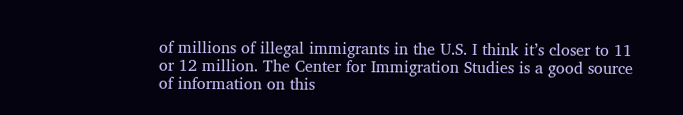of millions of illegal immigrants in the U.S. I think it’s closer to 11 or 12 million. The Center for Immigration Studies is a good source of information on this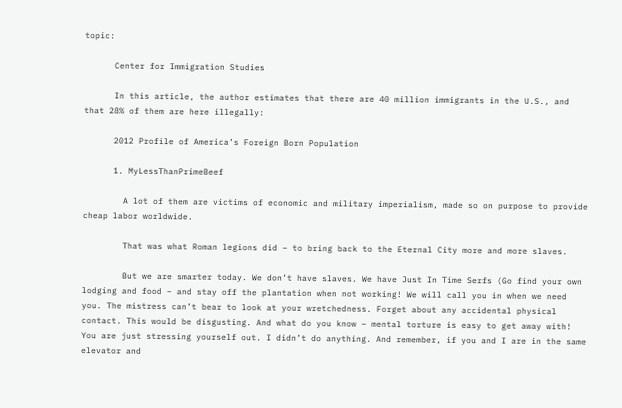topic:

      Center for Immigration Studies

      In this article, the author estimates that there are 40 million immigrants in the U.S., and that 28% of them are here illegally:

      2012 Profile of America’s Foreign Born Population

      1. MyLessThanPrimeBeef

        A lot of them are victims of economic and military imperialism, made so on purpose to provide cheap labor worldwide.

        That was what Roman legions did – to bring back to the Eternal City more and more slaves.

        But we are smarter today. We don’t have slaves. We have Just In Time Serfs (Go find your own lodging and food – and stay off the plantation when not working! We will call you in when we need you. The mistress can’t bear to look at your wretchedness. Forget about any accidental physical contact. This would be disgusting. And what do you know – mental torture is easy to get away with! You are just stressing yourself out. I didn’t do anything. And remember, if you and I are in the same elevator and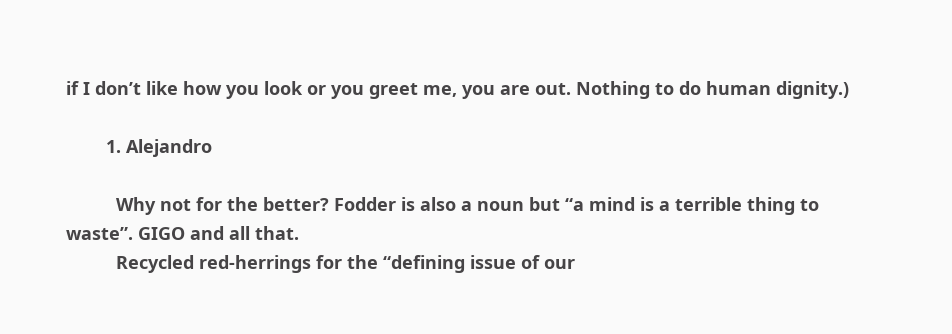if I don’t like how you look or you greet me, you are out. Nothing to do human dignity.)

        1. Alejandro

          Why not for the better? Fodder is also a noun but “a mind is a terrible thing to waste”. GIGO and all that.
          Recycled red-herrings for the “defining issue of our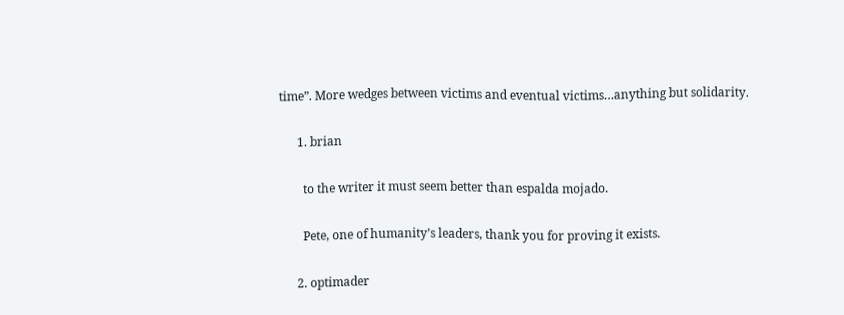time”. More wedges between victims and eventual victims…anything but solidarity.

      1. brian

        to the writer it must seem better than espalda mojado.

        Pete, one of humanity’s leaders, thank you for proving it exists.

      2. optimader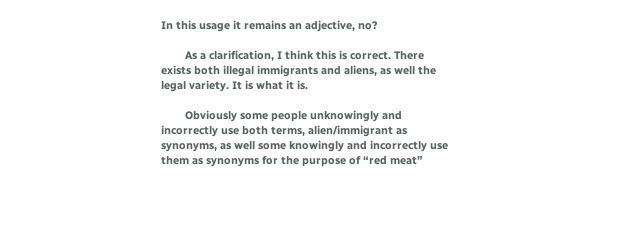In this usage it remains an adjective, no?

        As a clarification, I think this is correct. There exists both illegal immigrants and aliens, as well the legal variety. It is what it is.

        Obviously some people unknowingly and incorrectly use both terms, alien/immigrant as synonyms, as well some knowingly and incorrectly use them as synonyms for the purpose of “red meat”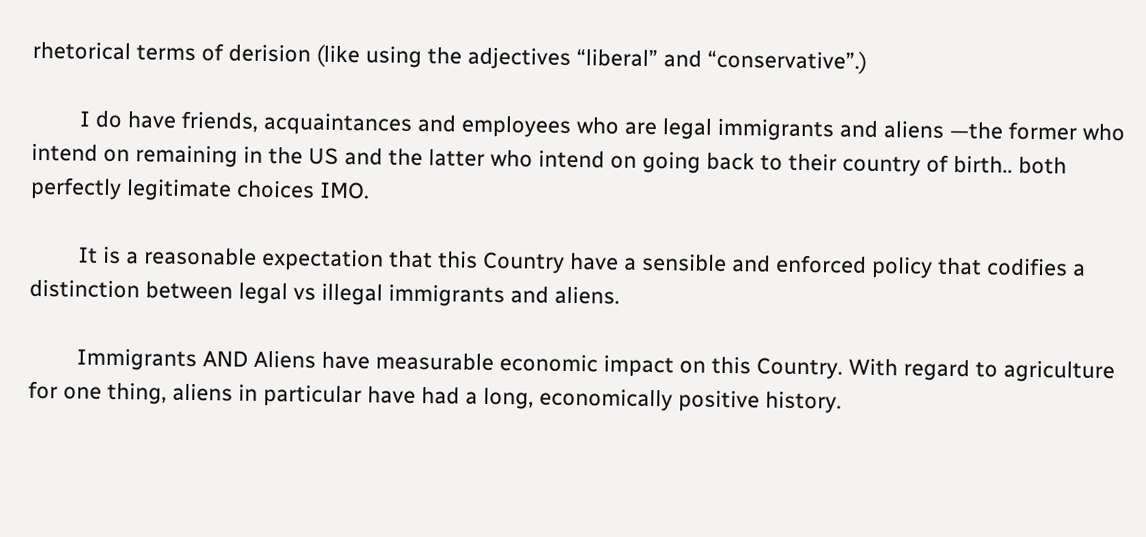rhetorical terms of derision (like using the adjectives “liberal” and “conservative”.)

        I do have friends, acquaintances and employees who are legal immigrants and aliens —the former who intend on remaining in the US and the latter who intend on going back to their country of birth.. both perfectly legitimate choices IMO.

        It is a reasonable expectation that this Country have a sensible and enforced policy that codifies a distinction between legal vs illegal immigrants and aliens.

        Immigrants AND Aliens have measurable economic impact on this Country. With regard to agriculture for one thing, aliens in particular have had a long, economically positive history.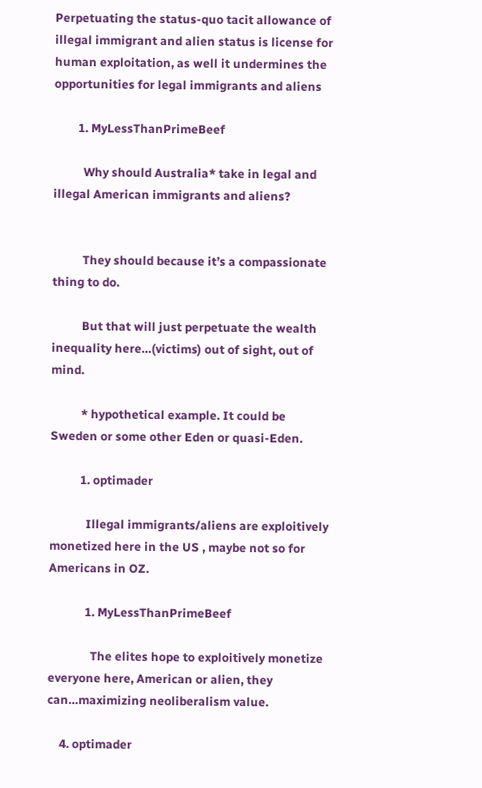Perpetuating the status-quo tacit allowance of illegal immigrant and alien status is license for human exploitation, as well it undermines the opportunities for legal immigrants and aliens

        1. MyLessThanPrimeBeef

          Why should Australia* take in legal and illegal American immigrants and aliens?


          They should because it’s a compassionate thing to do.

          But that will just perpetuate the wealth inequality here…(victims) out of sight, out of mind.

          * hypothetical example. It could be Sweden or some other Eden or quasi-Eden.

          1. optimader

            Illegal immigrants/aliens are exploitively monetized here in the US , maybe not so for Americans in OZ.

            1. MyLessThanPrimeBeef

              The elites hope to exploitively monetize everyone here, American or alien, they can…maximizing neoliberalism value.

    4. optimader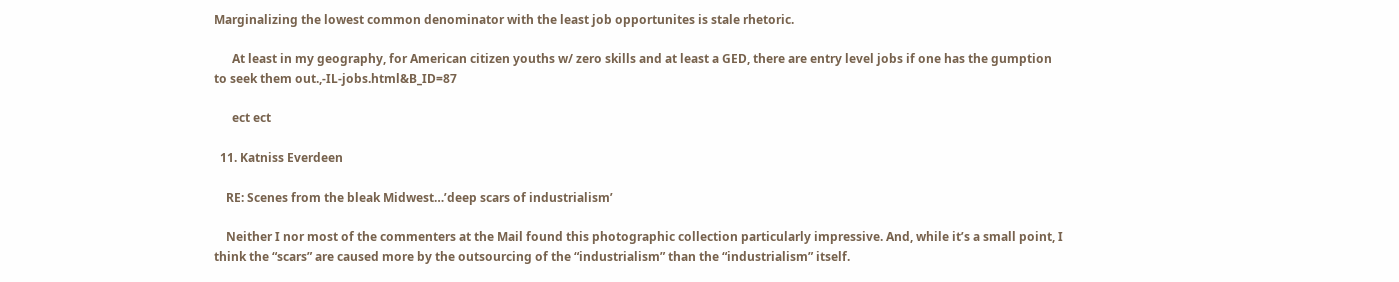Marginalizing the lowest common denominator with the least job opportunites is stale rhetoric.

      At least in my geography, for American citizen youths w/ zero skills and at least a GED, there are entry level jobs if one has the gumption to seek them out.,-IL-jobs.html&B_ID=87

      ect ect

  11. Katniss Everdeen

    RE: Scenes from the bleak Midwest…’deep scars of industrialism’

    Neither I nor most of the commenters at the Mail found this photographic collection particularly impressive. And, while it’s a small point, I think the “scars” are caused more by the outsourcing of the “industrialism” than the “industrialism” itself.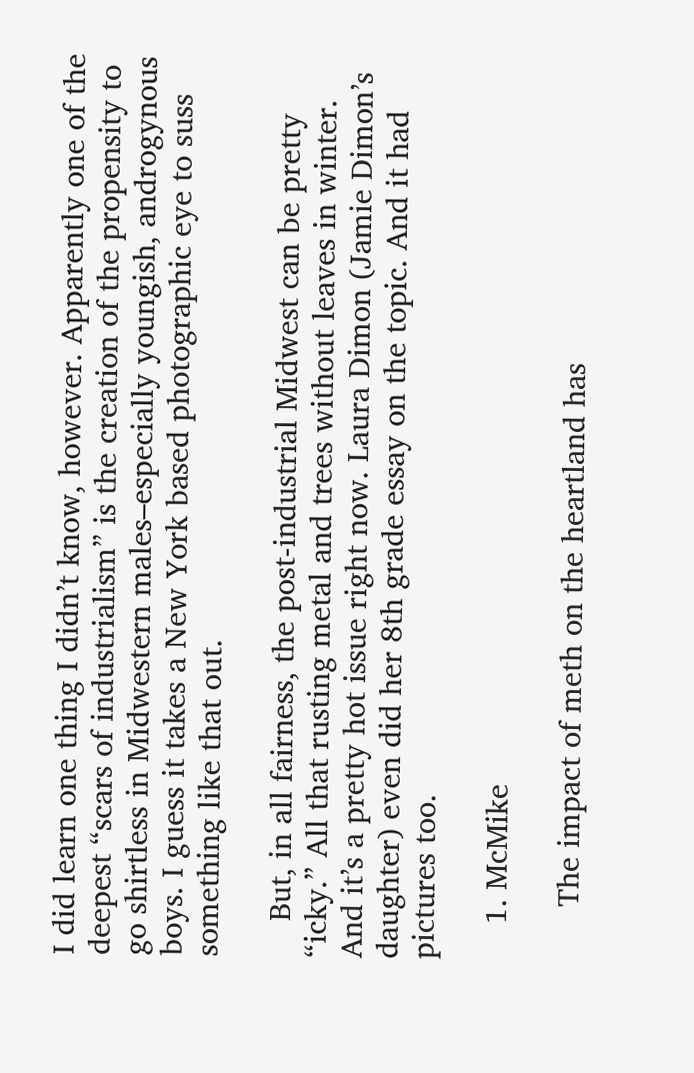I did learn one thing I didn’t know, however. Apparently one of the deepest “scars of industrialism” is the creation of the propensity to go shirtless in Midwestern males–especially youngish, androgynous boys. I guess it takes a New York based photographic eye to suss something like that out.

    But, in all fairness, the post-industrial Midwest can be pretty “icky.” All that rusting metal and trees without leaves in winter. And it’s a pretty hot issue right now. Laura Dimon (Jamie Dimon’s daughter) even did her 8th grade essay on the topic. And it had pictures too.

    1. McMike

      The impact of meth on the heartland has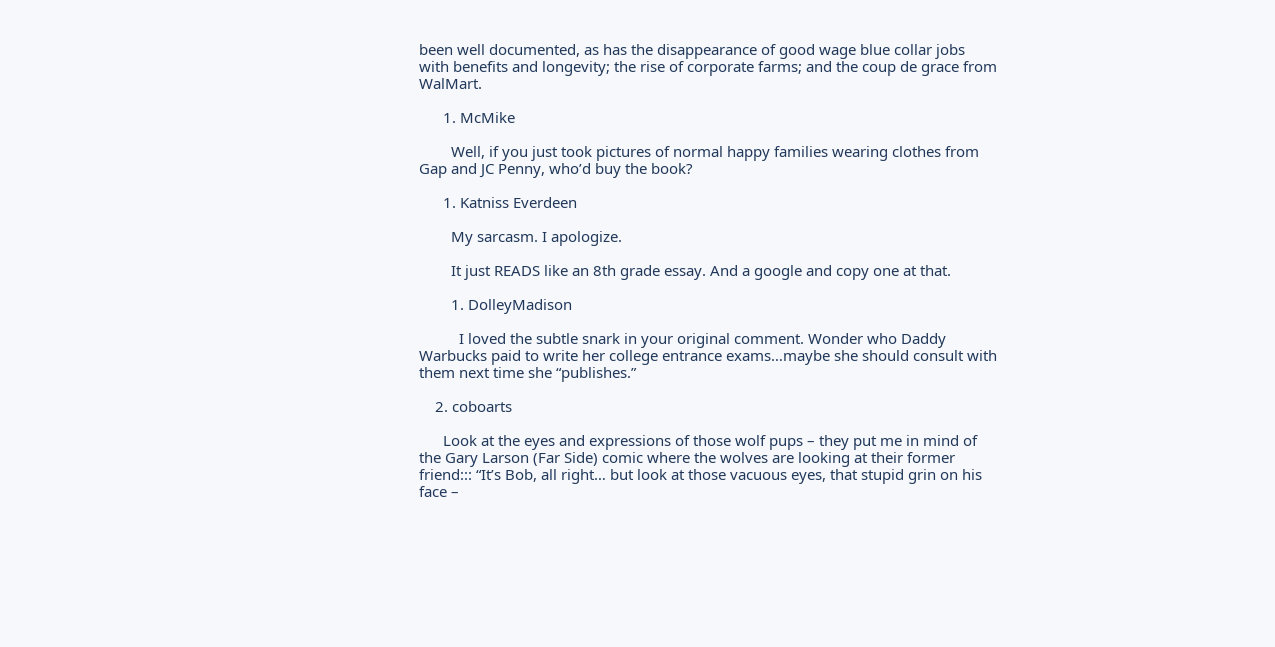been well documented, as has the disappearance of good wage blue collar jobs with benefits and longevity; the rise of corporate farms; and the coup de grace from WalMart.

      1. McMike

        Well, if you just took pictures of normal happy families wearing clothes from Gap and JC Penny, who’d buy the book?

      1. Katniss Everdeen

        My sarcasm. I apologize.

        It just READS like an 8th grade essay. And a google and copy one at that.

        1. DolleyMadison

          I loved the subtle snark in your original comment. Wonder who Daddy Warbucks paid to write her college entrance exams…maybe she should consult with them next time she “publishes.”

    2. coboarts

      Look at the eyes and expressions of those wolf pups – they put me in mind of the Gary Larson (Far Side) comic where the wolves are looking at their former friend::: “It’s Bob, all right… but look at those vacuous eyes, that stupid grin on his face –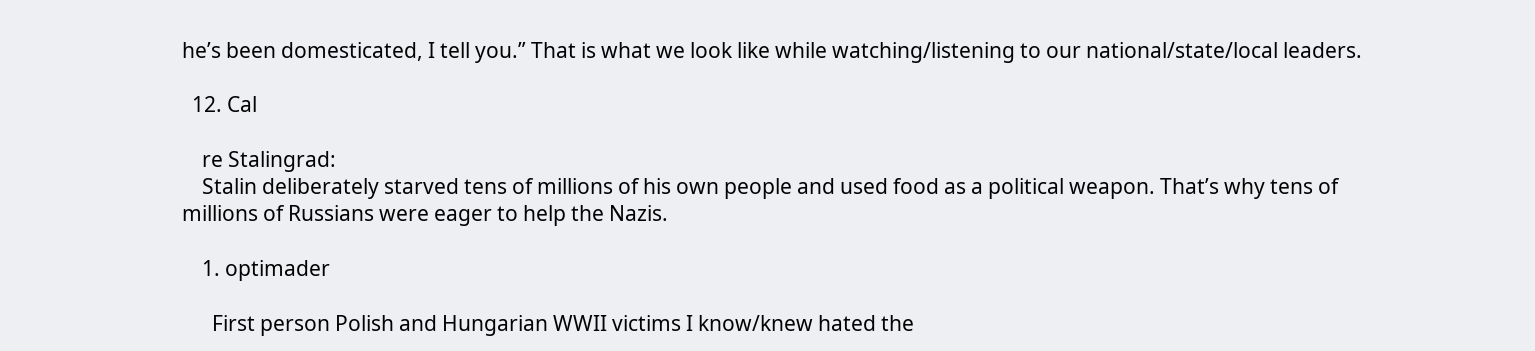he’s been domesticated, I tell you.” That is what we look like while watching/listening to our national/state/local leaders.

  12. Cal

    re Stalingrad:
    Stalin deliberately starved tens of millions of his own people and used food as a political weapon. That’s why tens of millions of Russians were eager to help the Nazis.

    1. optimader

      First person Polish and Hungarian WWII victims I know/knew hated the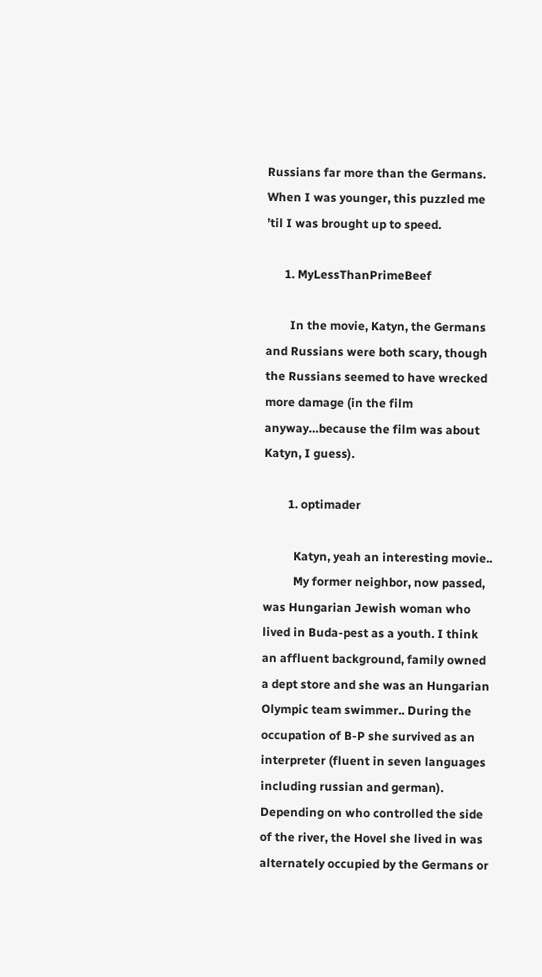Russians far more than the Germans. When I was younger, this puzzled me ’til I was brought up to speed.

      1. MyLessThanPrimeBeef

        In the movie, Katyn, the Germans and Russians were both scary, though the Russians seemed to have wrecked more damage (in the film anyway…because the film was about Katyn, I guess).

        1. optimader

          Katyn, yeah an interesting movie..
          My former neighbor, now passed, was Hungarian Jewish woman who lived in Buda-pest as a youth. I think an affluent background, family owned a dept store and she was an Hungarian Olympic team swimmer.. During the occupation of B-P she survived as an interpreter (fluent in seven languages including russian and german). Depending on who controlled the side of the river, the Hovel she lived in was alternately occupied by the Germans or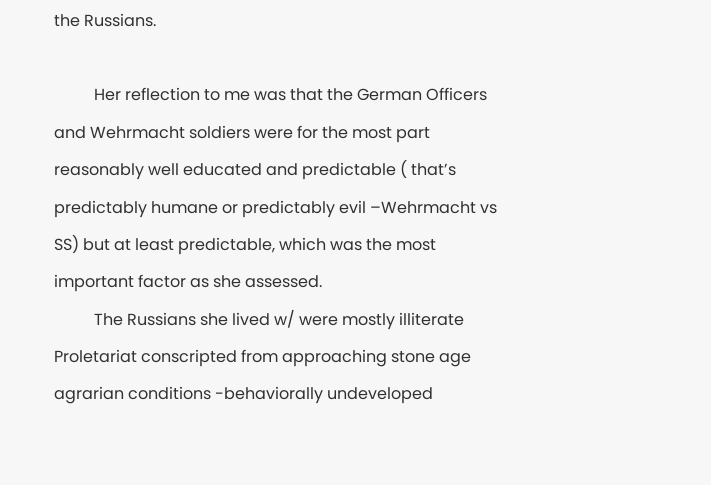the Russians.

          Her reflection to me was that the German Officers and Wehrmacht soldiers were for the most part reasonably well educated and predictable ( that’s predictably humane or predictably evil –Wehrmacht vs SS) but at least predictable, which was the most important factor as she assessed.
          The Russians she lived w/ were mostly illiterate Proletariat conscripted from approaching stone age agrarian conditions -behaviorally undeveloped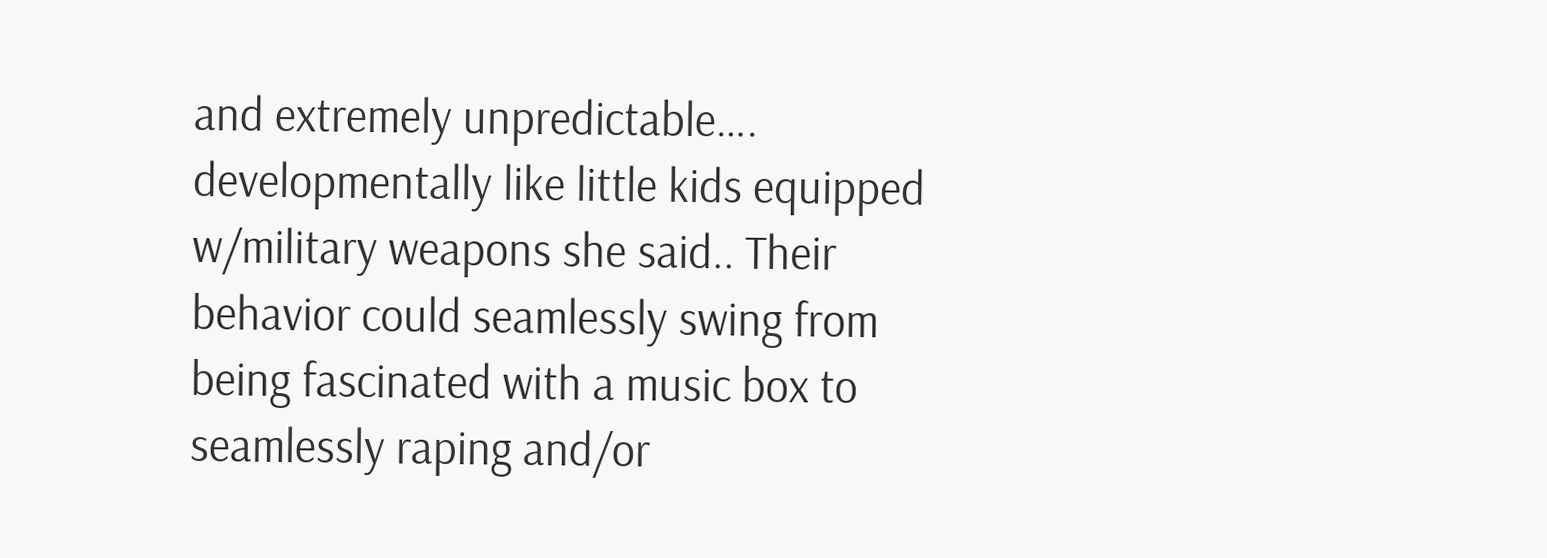and extremely unpredictable…. developmentally like little kids equipped w/military weapons she said.. Their behavior could seamlessly swing from being fascinated with a music box to seamlessly raping and/or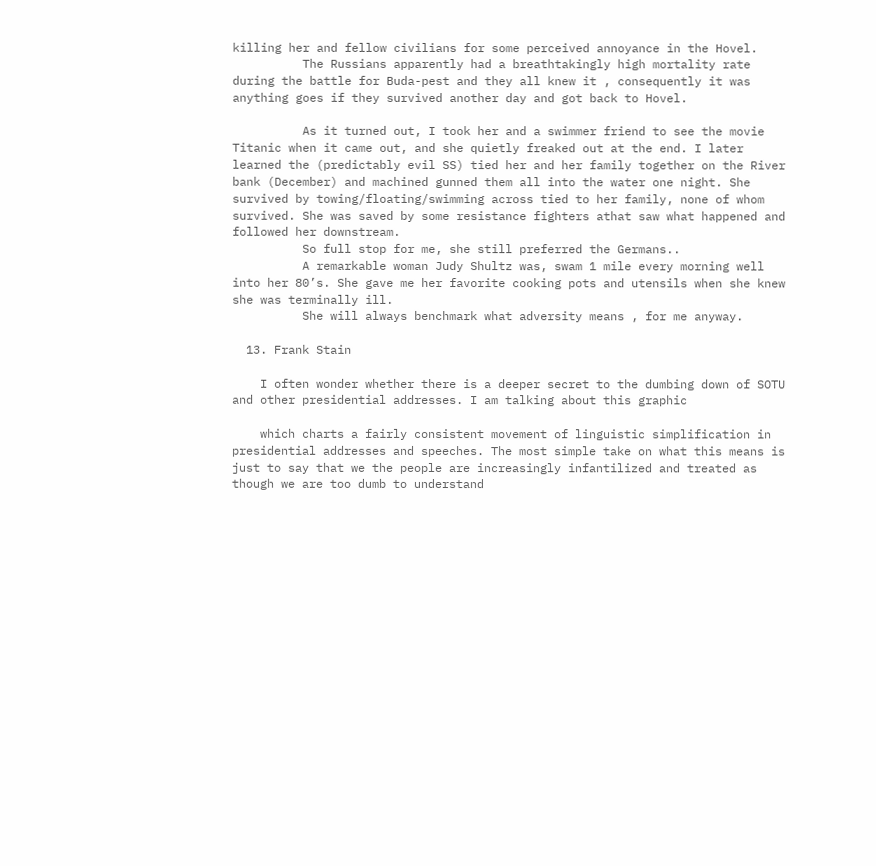killing her and fellow civilians for some perceived annoyance in the Hovel.
          The Russians apparently had a breathtakingly high mortality rate during the battle for Buda-pest and they all knew it , consequently it was anything goes if they survived another day and got back to Hovel.

          As it turned out, I took her and a swimmer friend to see the movie Titanic when it came out, and she quietly freaked out at the end. I later learned the (predictably evil SS) tied her and her family together on the River bank (December) and machined gunned them all into the water one night. She survived by towing/floating/swimming across tied to her family, none of whom survived. She was saved by some resistance fighters athat saw what happened and followed her downstream.
          So full stop for me, she still preferred the Germans..
          A remarkable woman Judy Shultz was, swam 1 mile every morning well into her 80’s. She gave me her favorite cooking pots and utensils when she knew she was terminally ill.
          She will always benchmark what adversity means , for me anyway.

  13. Frank Stain

    I often wonder whether there is a deeper secret to the dumbing down of SOTU and other presidential addresses. I am talking about this graphic

    which charts a fairly consistent movement of linguistic simplification in presidential addresses and speeches. The most simple take on what this means is just to say that we the people are increasingly infantilized and treated as though we are too dumb to understand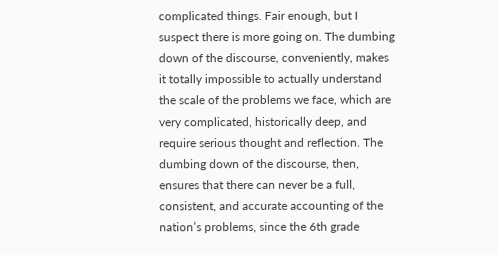complicated things. Fair enough, but I suspect there is more going on. The dumbing down of the discourse, conveniently, makes it totally impossible to actually understand the scale of the problems we face, which are very complicated, historically deep, and require serious thought and reflection. The dumbing down of the discourse, then, ensures that there can never be a full, consistent, and accurate accounting of the nation’s problems, since the 6th grade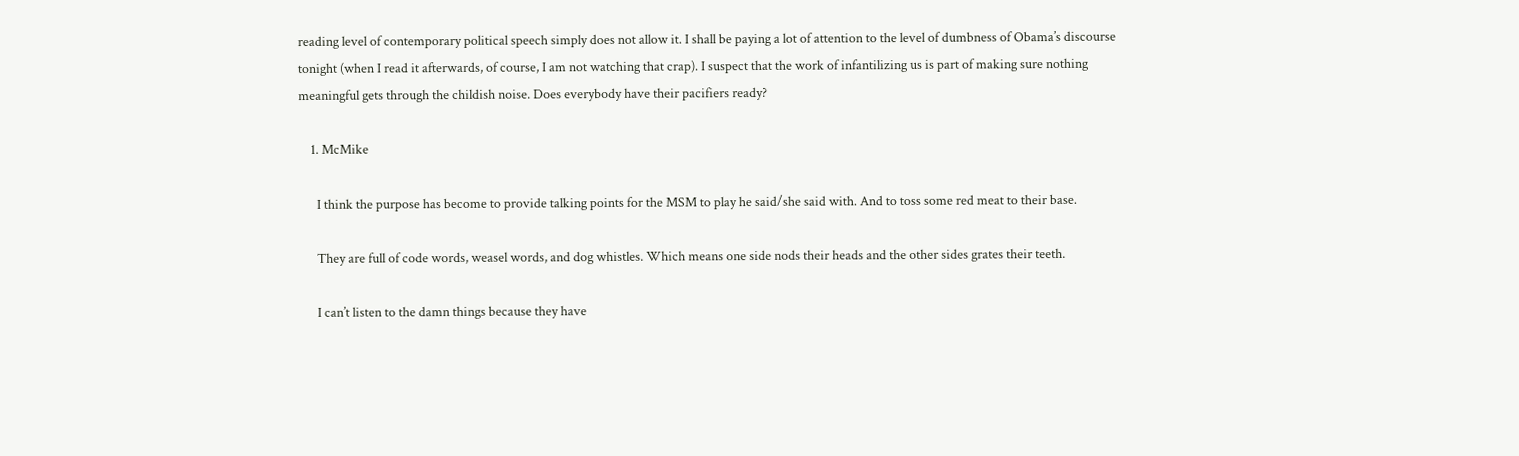reading level of contemporary political speech simply does not allow it. I shall be paying a lot of attention to the level of dumbness of Obama’s discourse tonight (when I read it afterwards, of course, I am not watching that crap). I suspect that the work of infantilizing us is part of making sure nothing meaningful gets through the childish noise. Does everybody have their pacifiers ready?

    1. McMike

      I think the purpose has become to provide talking points for the MSM to play he said/she said with. And to toss some red meat to their base.

      They are full of code words, weasel words, and dog whistles. Which means one side nods their heads and the other sides grates their teeth.

      I can’t listen to the damn things because they have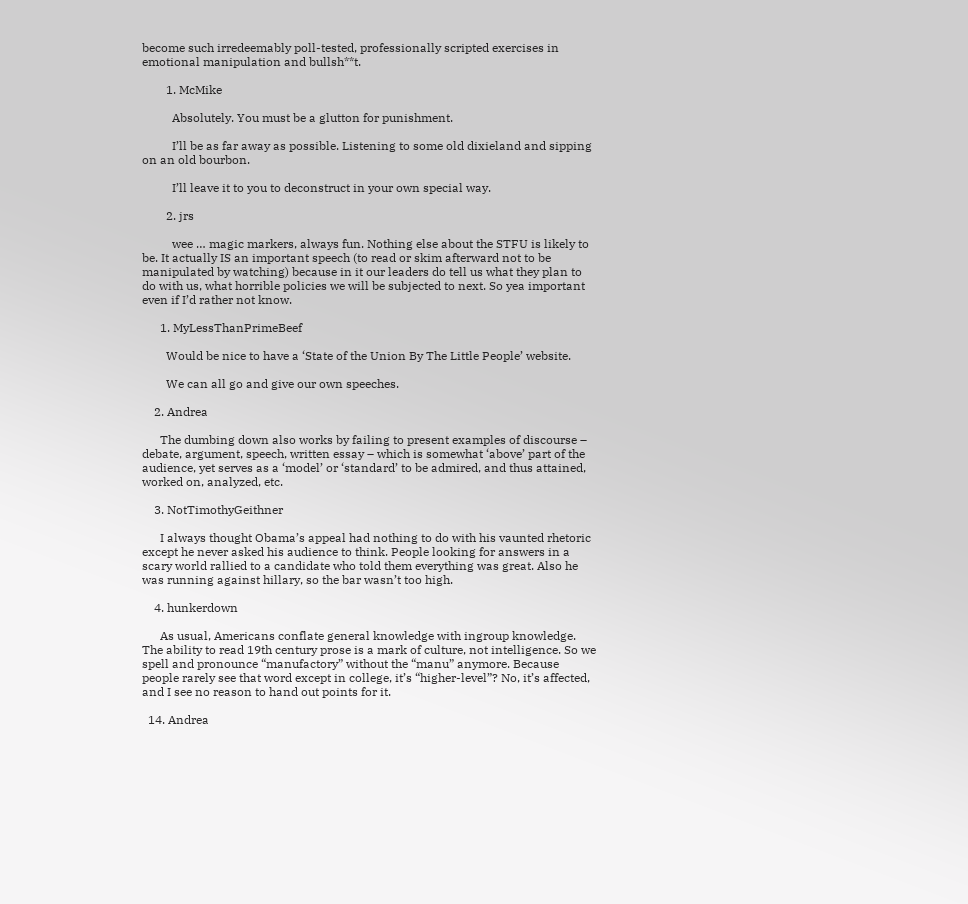become such irredeemably poll-tested, professionally scripted exercises in emotional manipulation and bullsh**t.

        1. McMike

          Absolutely. You must be a glutton for punishment.

          I’ll be as far away as possible. Listening to some old dixieland and sipping on an old bourbon.

          I’ll leave it to you to deconstruct in your own special way.

        2. jrs

          wee … magic markers, always fun. Nothing else about the STFU is likely to be. It actually IS an important speech (to read or skim afterward not to be manipulated by watching) because in it our leaders do tell us what they plan to do with us, what horrible policies we will be subjected to next. So yea important even if I’d rather not know.

      1. MyLessThanPrimeBeef

        Would be nice to have a ‘State of the Union By The Little People’ website.

        We can all go and give our own speeches.

    2. Andrea

      The dumbing down also works by failing to present examples of discourse – debate, argument, speech, written essay – which is somewhat ‘above’ part of the audience, yet serves as a ‘model’ or ‘standard’ to be admired, and thus attained, worked on, analyzed, etc.

    3. NotTimothyGeithner

      I always thought Obama’s appeal had nothing to do with his vaunted rhetoric except he never asked his audience to think. People looking for answers in a scary world rallied to a candidate who told them everything was great. Also he was running against hillary, so the bar wasn’t too high.

    4. hunkerdown

      As usual, Americans conflate general knowledge with ingroup knowledge. The ability to read 19th century prose is a mark of culture, not intelligence. So we spell and pronounce “manufactory” without the “manu” anymore. Because people rarely see that word except in college, it’s “higher-level”? No, it’s affected, and I see no reason to hand out points for it.

  14. Andrea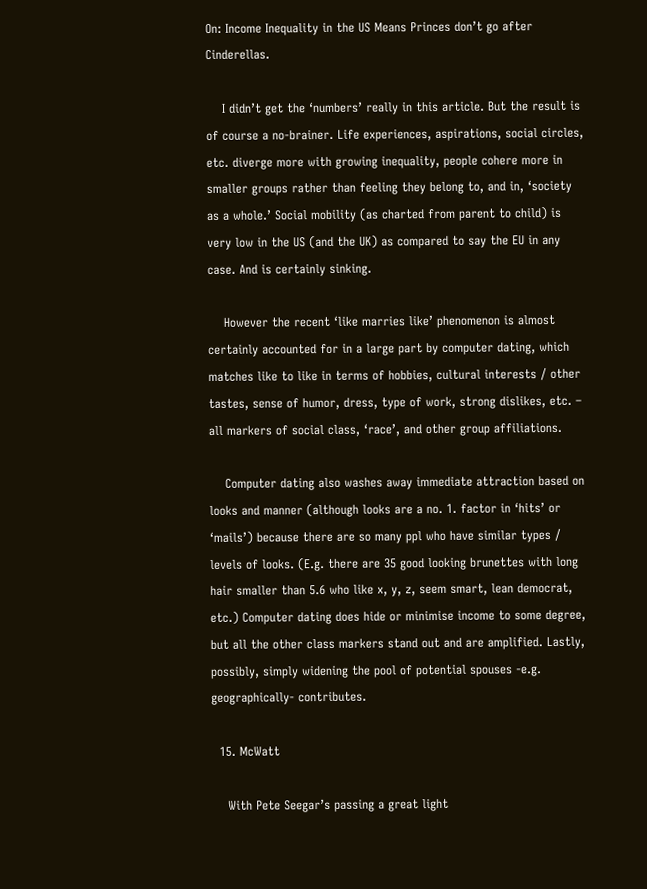On: Income Inequality in the US Means Princes don’t go after Cinderellas.

    I didn’t get the ‘numbers’ really in this article. But the result is of course a no-brainer. Life experiences, aspirations, social circles, etc. diverge more with growing inequality, people cohere more in smaller groups rather than feeling they belong to, and in, ‘society as a whole.’ Social mobility (as charted from parent to child) is very low in the US (and the UK) as compared to say the EU in any case. And is certainly sinking.

    However the recent ‘like marries like’ phenomenon is almost certainly accounted for in a large part by computer dating, which matches like to like in terms of hobbies, cultural interests / other tastes, sense of humor, dress, type of work, strong dislikes, etc. – all markers of social class, ‘race’, and other group affiliations.

    Computer dating also washes away immediate attraction based on looks and manner (although looks are a no. 1. factor in ‘hits’ or ‘mails’) because there are so many ppl who have similar types / levels of looks. (E.g. there are 35 good looking brunettes with long hair smaller than 5.6 who like x, y, z, seem smart, lean democrat, etc.) Computer dating does hide or minimise income to some degree, but all the other class markers stand out and are amplified. Lastly, possibly, simply widening the pool of potential spouses -e.g. geographically- contributes.

  15. McWatt

    With Pete Seegar’s passing a great light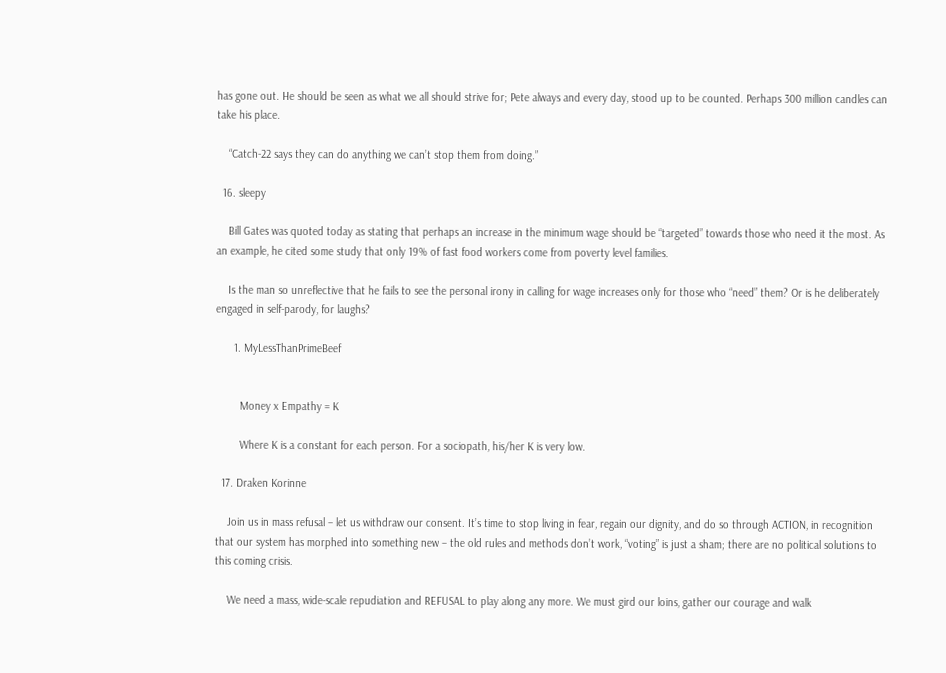has gone out. He should be seen as what we all should strive for; Pete always and every day, stood up to be counted. Perhaps 300 million candles can take his place.

    “Catch-22 says they can do anything we can’t stop them from doing.”

  16. sleepy

    Bill Gates was quoted today as stating that perhaps an increase in the minimum wage should be “targeted” towards those who need it the most. As an example, he cited some study that only 19% of fast food workers come from poverty level families.

    Is the man so unreflective that he fails to see the personal irony in calling for wage increases only for those who “need” them? Or is he deliberately engaged in self-parody, for laughs?

      1. MyLessThanPrimeBeef


        Money x Empathy = K

        Where K is a constant for each person. For a sociopath, his/her K is very low.

  17. Draken Korinne

    Join us in mass refusal – let us withdraw our consent. It’s time to stop living in fear, regain our dignity, and do so through ACTION, in recognition that our system has morphed into something new – the old rules and methods don’t work, “voting” is just a sham; there are no political solutions to this coming crisis.

    We need a mass, wide-scale repudiation and REFUSAL to play along any more. We must gird our loins, gather our courage and walk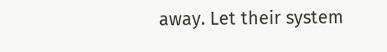away. Let their system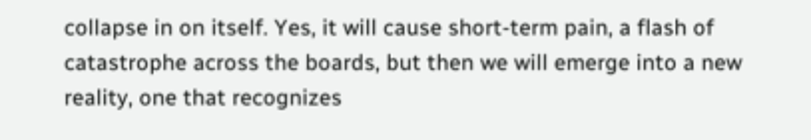collapse in on itself. Yes, it will cause short-term pain, a flash of catastrophe across the boards, but then we will emerge into a new reality, one that recognizes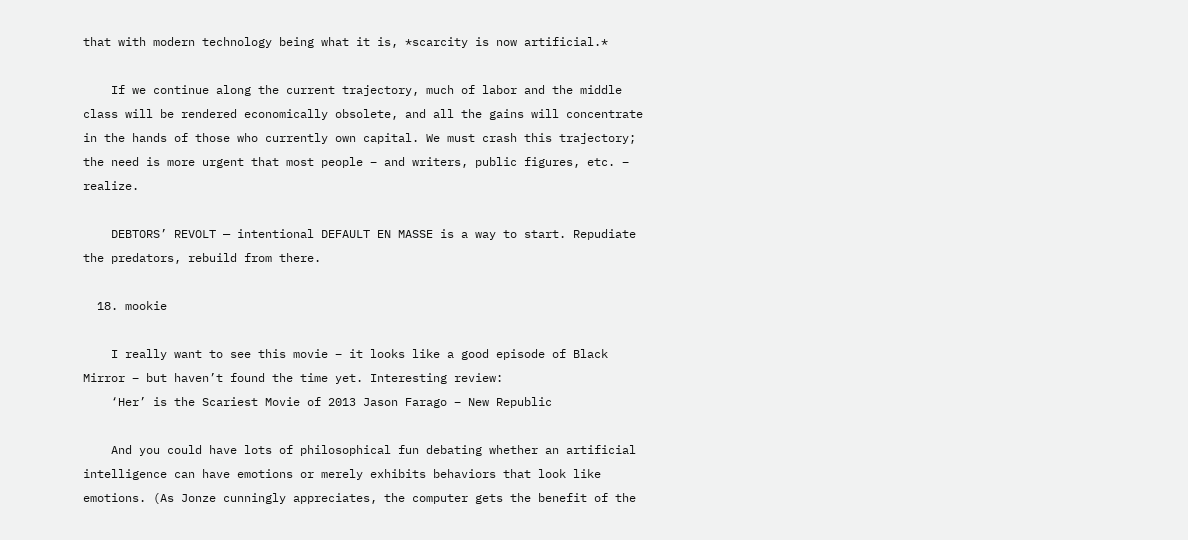that with modern technology being what it is, *scarcity is now artificial.*

    If we continue along the current trajectory, much of labor and the middle class will be rendered economically obsolete, and all the gains will concentrate in the hands of those who currently own capital. We must crash this trajectory; the need is more urgent that most people – and writers, public figures, etc. – realize.

    DEBTORS’ REVOLT — intentional DEFAULT EN MASSE is a way to start. Repudiate the predators, rebuild from there.

  18. mookie

    I really want to see this movie – it looks like a good episode of Black Mirror – but haven’t found the time yet. Interesting review:
    ‘Her’ is the Scariest Movie of 2013 Jason Farago – New Republic

    And you could have lots of philosophical fun debating whether an artificial intelligence can have emotions or merely exhibits behaviors that look like emotions. (As Jonze cunningly appreciates, the computer gets the benefit of the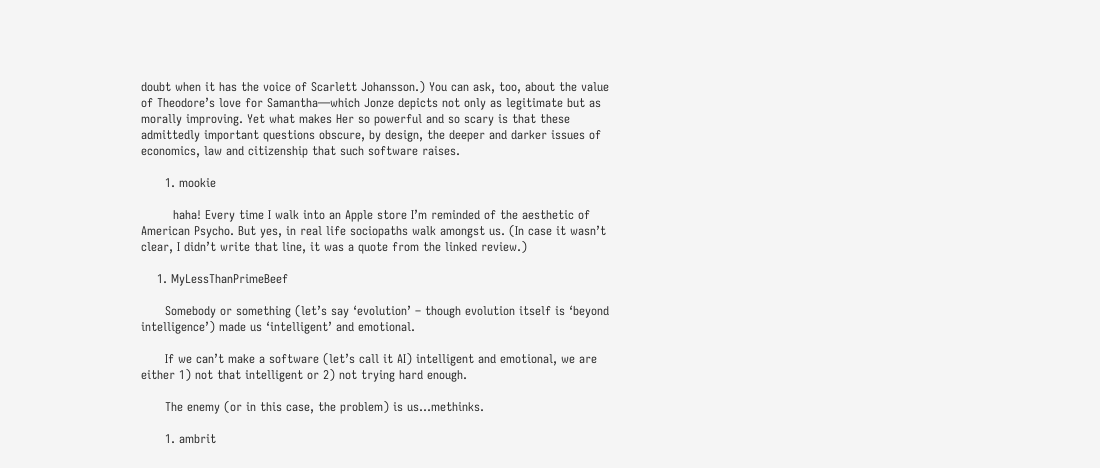doubt when it has the voice of Scarlett Johansson.) You can ask, too, about the value of Theodore’s love for Samantha—which Jonze depicts not only as legitimate but as morally improving. Yet what makes Her so powerful and so scary is that these admittedly important questions obscure, by design, the deeper and darker issues of economics, law and citizenship that such software raises.

      1. mookie

        haha! Every time I walk into an Apple store I’m reminded of the aesthetic of American Psycho. But yes, in real life sociopaths walk amongst us. (In case it wasn’t clear, I didn’t write that line, it was a quote from the linked review.)

    1. MyLessThanPrimeBeef

      Somebody or something (let’s say ‘evolution’ – though evolution itself is ‘beyond intelligence’) made us ‘intelligent’ and emotional.

      If we can’t make a software (let’s call it AI) intelligent and emotional, we are either 1) not that intelligent or 2) not trying hard enough.

      The enemy (or in this case, the problem) is us…methinks.

      1. ambrit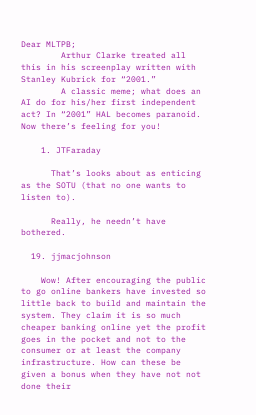Dear MLTPB;
        Arthur Clarke treated all this in his screenplay written with Stanley Kubrick for “2001.”
        A classic meme; what does an AI do for his/her first independent act? In “2001” HAL becomes paranoid. Now there’s feeling for you!

    1. JTFaraday

      That’s looks about as enticing as the SOTU (that no one wants to listen to).

      Really, he needn’t have bothered.

  19. jjmacjohnson

    Wow! After encouraging the public to go online bankers have invested so little back to build and maintain the system. They claim it is so much cheaper banking online yet the profit goes in the pocket and not to the consumer or at least the company infrastructure. How can these be given a bonus when they have not not done their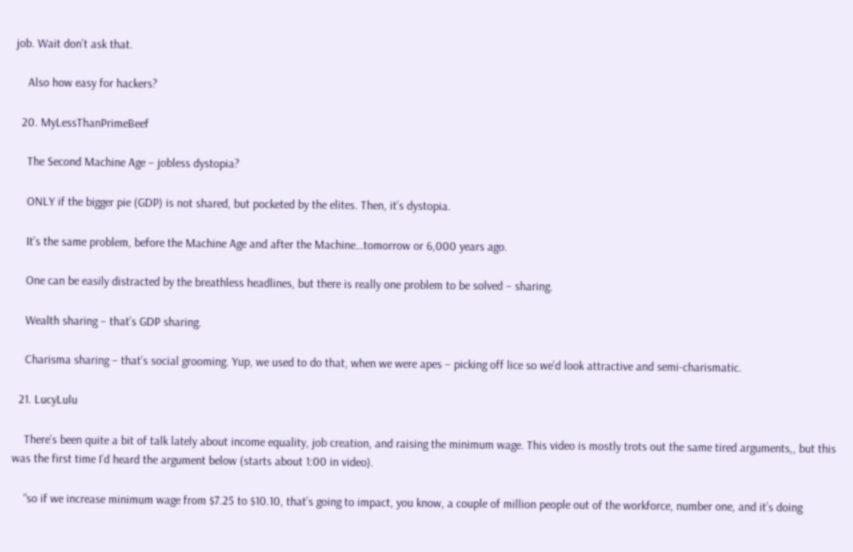job. Wait don’t ask that.

    Also how easy for hackers?

  20. MyLessThanPrimeBeef

    The Second Machine Age – jobless dystopia?

    ONLY if the bigger pie (GDP) is not shared, but pocketed by the elites. Then, it’s dystopia.

    It’s the same problem, before the Machine Age and after the Machine…tomorrow or 6,000 years ago.

    One can be easily distracted by the breathless headlines, but there is really one problem to be solved – sharing.

    Wealth sharing – that’s GDP sharing.

    Charisma sharing – that’s social grooming. Yup, we used to do that, when we were apes – picking off lice so we’d look attractive and semi-charismatic.

  21. LucyLulu

    There’s been quite a bit of talk lately about income equality, job creation, and raising the minimum wage. This video is mostly trots out the same tired arguments,, but this was the first time I’d heard the argument below (starts about 1:00 in video).

    “so if we increase minimum wage from $7.25 to $10.10, that’s going to impact, you know, a couple of million people out of the workforce, number one, and it’s doing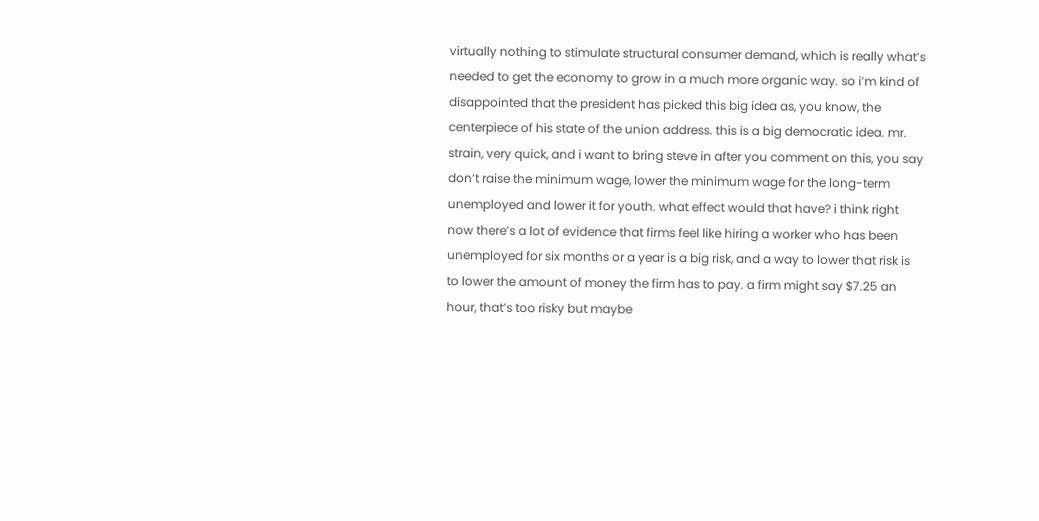virtually nothing to stimulate structural consumer demand, which is really what’s needed to get the economy to grow in a much more organic way. so i’m kind of disappointed that the president has picked this big idea as, you know, the centerpiece of his state of the union address. this is a big democratic idea. mr. strain, very quick, and i want to bring steve in after you comment on this, you say don’t raise the minimum wage, lower the minimum wage for the long-term unemployed and lower it for youth. what effect would that have? i think right now there’s a lot of evidence that firms feel like hiring a worker who has been unemployed for six months or a year is a big risk, and a way to lower that risk is to lower the amount of money the firm has to pay. a firm might say $7.25 an hour, that’s too risky but maybe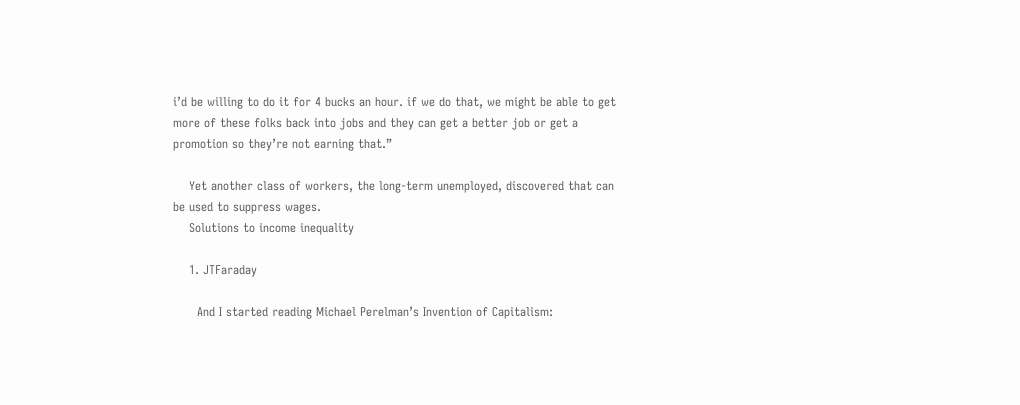i’d be willing to do it for 4 bucks an hour. if we do that, we might be able to get more of these folks back into jobs and they can get a better job or get a promotion so they’re not earning that.”

    Yet another class of workers, the long-term unemployed, discovered that can be used to suppress wages.
    Solutions to income inequality

    1. JTFaraday

      And I started reading Michael Perelman’s Invention of Capitalism: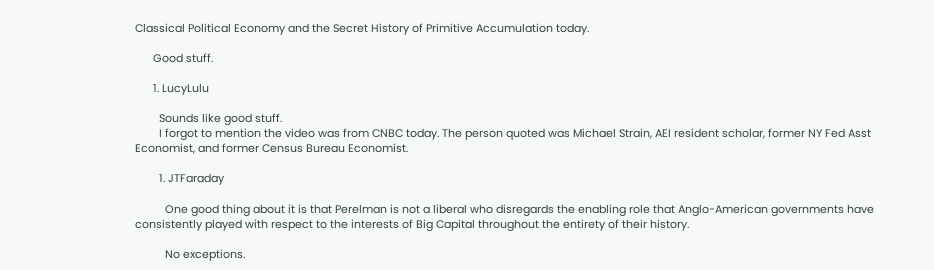Classical Political Economy and the Secret History of Primitive Accumulation today.

      Good stuff.

      1. LucyLulu

        Sounds like good stuff.
        I forgot to mention the video was from CNBC today. The person quoted was Michael Strain, AEI resident scholar, former NY Fed Asst Economist, and former Census Bureau Economist.

        1. JTFaraday

          One good thing about it is that Perelman is not a liberal who disregards the enabling role that Anglo-American governments have consistently played with respect to the interests of Big Capital throughout the entirety of their history.

          No exceptions.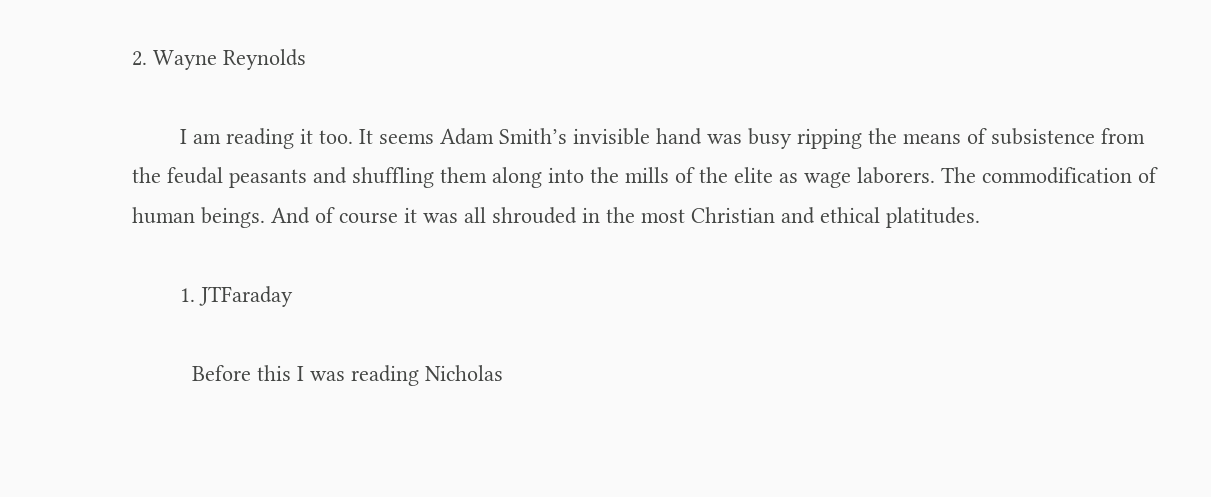2. Wayne Reynolds

        I am reading it too. It seems Adam Smith’s invisible hand was busy ripping the means of subsistence from the feudal peasants and shuffling them along into the mills of the elite as wage laborers. The commodification of human beings. And of course it was all shrouded in the most Christian and ethical platitudes.

        1. JTFaraday

          Before this I was reading Nicholas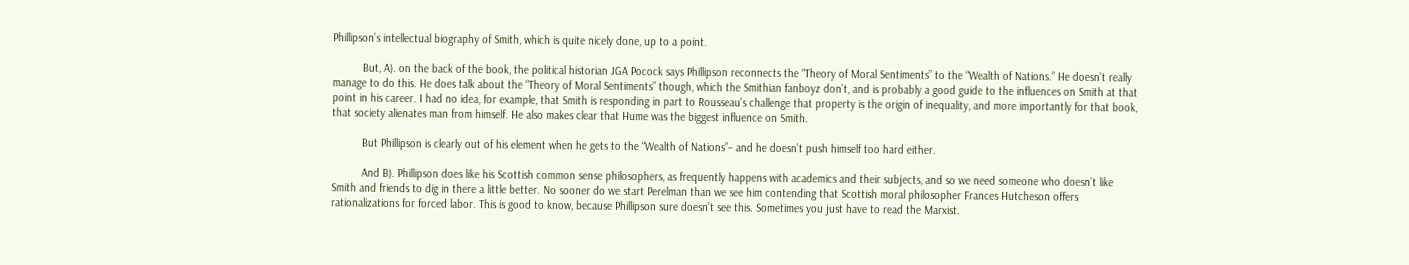Phillipson’s intellectual biography of Smith, which is quite nicely done, up to a point.

          But, A). on the back of the book, the political historian JGA Pocock says Phillipson reconnects the “Theory of Moral Sentiments” to the “Wealth of Nations.” He doesn’t really manage to do this. He does talk about the “Theory of Moral Sentiments” though, which the Smithian fanboyz don’t, and is probably a good guide to the influences on Smith at that point in his career. I had no idea, for example, that Smith is responding in part to Rousseau’s challenge that property is the origin of inequality, and more importantly for that book, that society alienates man from himself. He also makes clear that Hume was the biggest influence on Smith.

          But Phillipson is clearly out of his element when he gets to the “Wealth of Nations”– and he doesn’t push himself too hard either.

          And B). Phillipson does like his Scottish common sense philosophers, as frequently happens with academics and their subjects, and so we need someone who doesn’t like Smith and friends to dig in there a little better. No sooner do we start Perelman than we see him contending that Scottish moral philosopher Frances Hutcheson offers rationalizations for forced labor. This is good to know, because Phillipson sure doesn’t see this. Sometimes you just have to read the Marxist.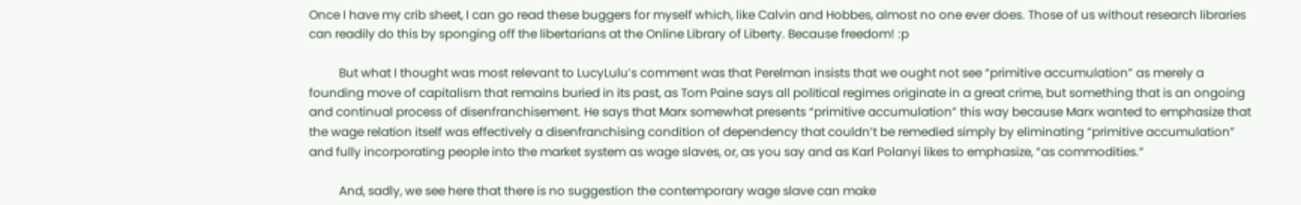Once I have my crib sheet, I can go read these buggers for myself which, like Calvin and Hobbes, almost no one ever does. Those of us without research libraries can readily do this by sponging off the libertarians at the Online Library of Liberty. Because freedom! :p

          But what I thought was most relevant to LucyLulu’s comment was that Perelman insists that we ought not see “primitive accumulation” as merely a founding move of capitalism that remains buried in its past, as Tom Paine says all political regimes originate in a great crime, but something that is an ongoing and continual process of disenfranchisement. He says that Marx somewhat presents “primitive accumulation” this way because Marx wanted to emphasize that the wage relation itself was effectively a disenfranchising condition of dependency that couldn’t be remedied simply by eliminating “primitive accumulation” and fully incorporating people into the market system as wage slaves, or, as you say and as Karl Polanyi likes to emphasize, “as commodities.”

          And, sadly, we see here that there is no suggestion the contemporary wage slave can make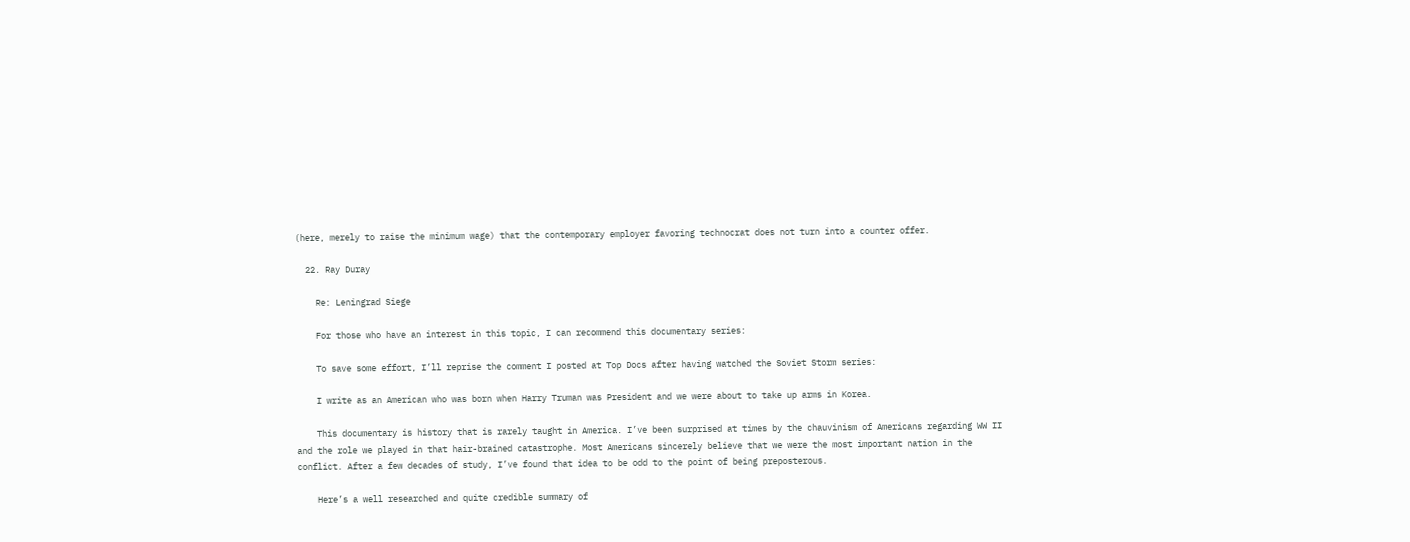(here, merely to raise the minimum wage) that the contemporary employer favoring technocrat does not turn into a counter offer.

  22. Ray Duray

    Re: Leningrad Siege

    For those who have an interest in this topic, I can recommend this documentary series:

    To save some effort, I’ll reprise the comment I posted at Top Docs after having watched the Soviet Storm series:

    I write as an American who was born when Harry Truman was President and we were about to take up arms in Korea.

    This documentary is history that is rarely taught in America. I’ve been surprised at times by the chauvinism of Americans regarding WW II and the role we played in that hair-brained catastrophe. Most Americans sincerely believe that we were the most important nation in the conflict. After a few decades of study, I’ve found that idea to be odd to the point of being preposterous.

    Here’s a well researched and quite credible summary of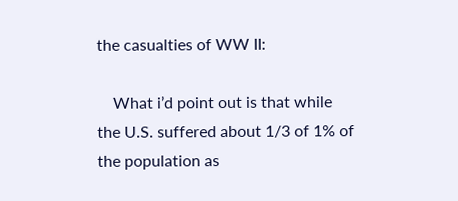the casualties of WW II:

    What i’d point out is that while the U.S. suffered about 1/3 of 1% of the population as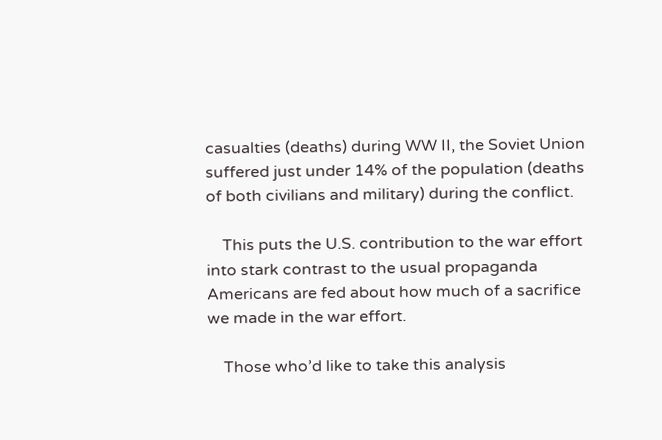casualties (deaths) during WW II, the Soviet Union suffered just under 14% of the population (deaths of both civilians and military) during the conflict.

    This puts the U.S. contribution to the war effort into stark contrast to the usual propaganda Americans are fed about how much of a sacrifice we made in the war effort.

    Those who’d like to take this analysis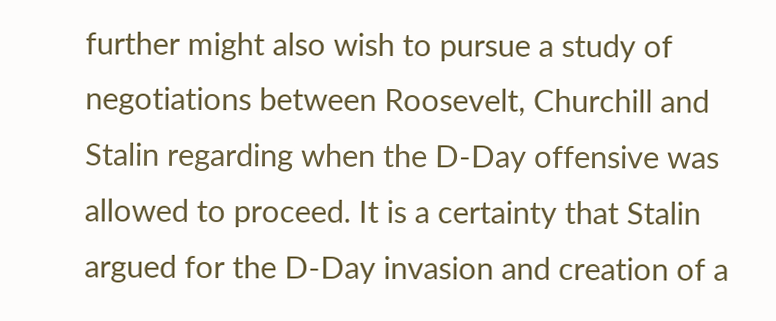further might also wish to pursue a study of negotiations between Roosevelt, Churchill and Stalin regarding when the D-Day offensive was allowed to proceed. It is a certainty that Stalin argued for the D-Day invasion and creation of a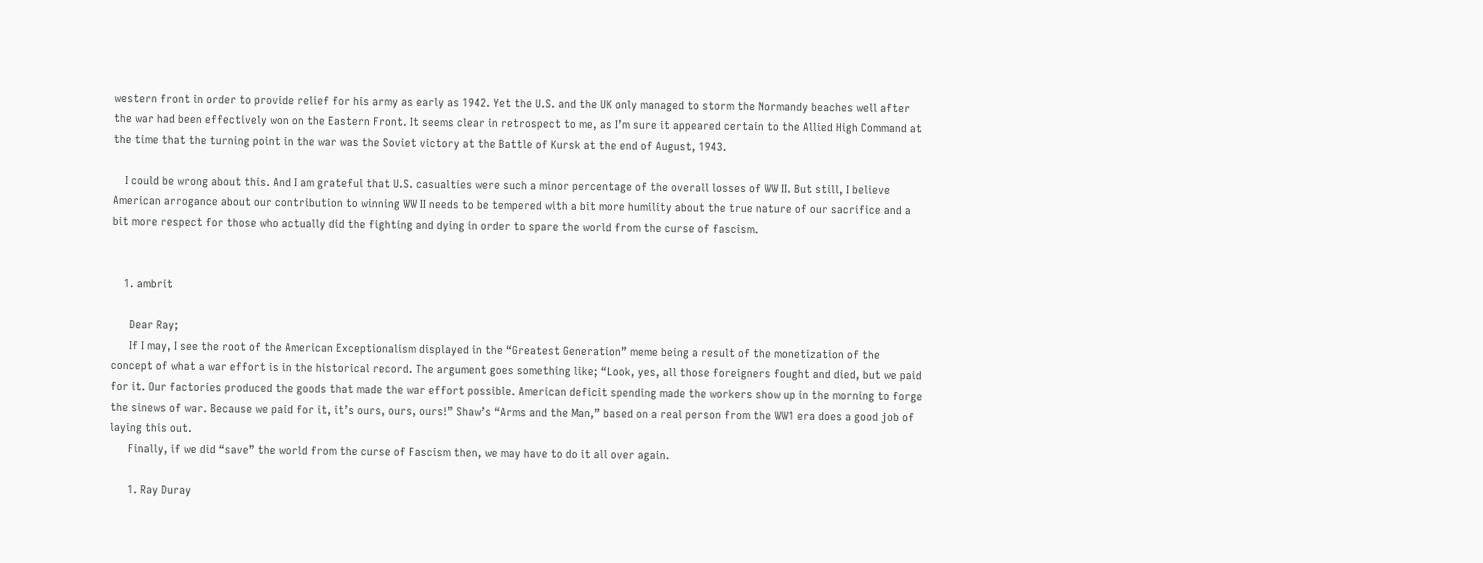western front in order to provide relief for his army as early as 1942. Yet the U.S. and the UK only managed to storm the Normandy beaches well after the war had been effectively won on the Eastern Front. It seems clear in retrospect to me, as I’m sure it appeared certain to the Allied High Command at the time that the turning point in the war was the Soviet victory at the Battle of Kursk at the end of August, 1943.

    I could be wrong about this. And I am grateful that U.S. casualties were such a minor percentage of the overall losses of WW II. But still, I believe American arrogance about our contribution to winning WW II needs to be tempered with a bit more humility about the true nature of our sacrifice and a bit more respect for those who actually did the fighting and dying in order to spare the world from the curse of fascism.


    1. ambrit

      Dear Ray;
      If I may, I see the root of the American Exceptionalism displayed in the “Greatest Generation” meme being a result of the monetization of the concept of what a war effort is in the historical record. The argument goes something like; “Look, yes, all those foreigners fought and died, but we paid for it. Our factories produced the goods that made the war effort possible. American deficit spending made the workers show up in the morning to forge the sinews of war. Because we paid for it, it’s ours, ours, ours!” Shaw’s “Arms and the Man,” based on a real person from the WW1 era does a good job of laying this out.
      Finally, if we did “save” the world from the curse of Fascism then, we may have to do it all over again.

      1. Ray Duray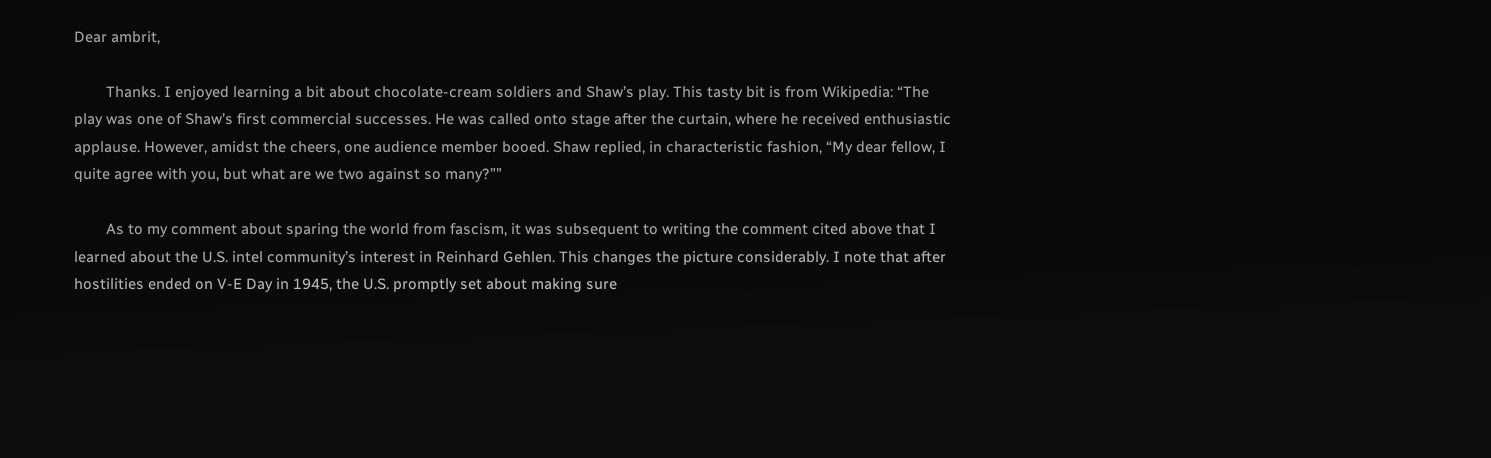Dear ambrit,

        Thanks. I enjoyed learning a bit about chocolate-cream soldiers and Shaw’s play. This tasty bit is from Wikipedia: “The play was one of Shaw’s first commercial successes. He was called onto stage after the curtain, where he received enthusiastic applause. However, amidst the cheers, one audience member booed. Shaw replied, in characteristic fashion, “My dear fellow, I quite agree with you, but what are we two against so many?””

        As to my comment about sparing the world from fascism, it was subsequent to writing the comment cited above that I learned about the U.S. intel community’s interest in Reinhard Gehlen. This changes the picture considerably. I note that after hostilities ended on V-E Day in 1945, the U.S. promptly set about making sure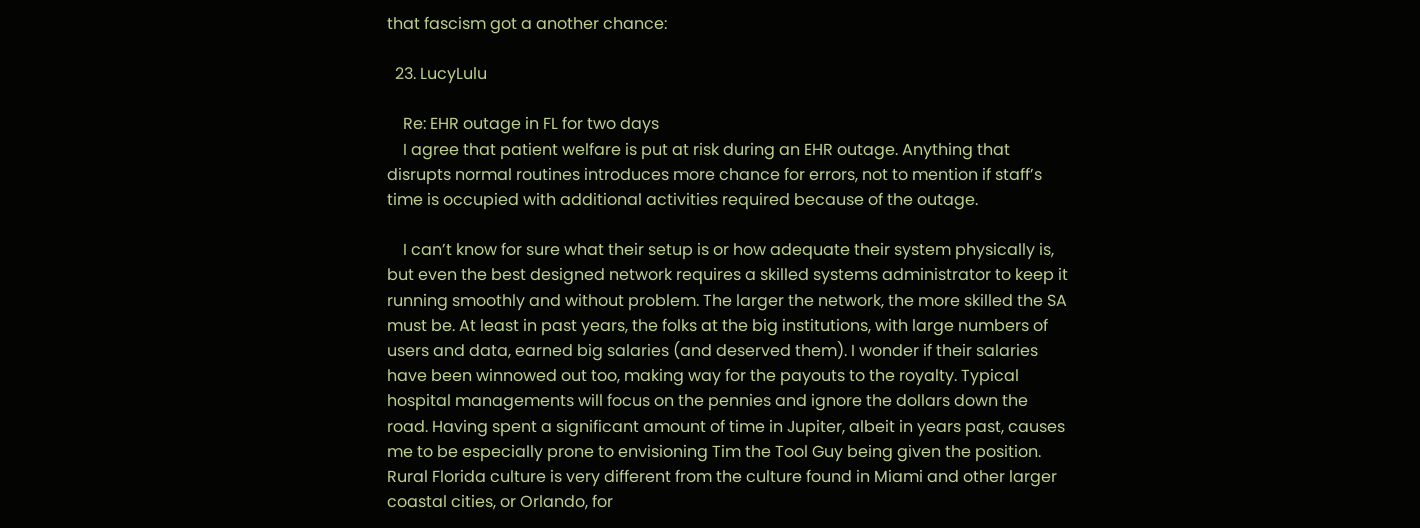that fascism got a another chance:

  23. LucyLulu

    Re: EHR outage in FL for two days
    I agree that patient welfare is put at risk during an EHR outage. Anything that disrupts normal routines introduces more chance for errors, not to mention if staff’s time is occupied with additional activities required because of the outage.

    I can’t know for sure what their setup is or how adequate their system physically is, but even the best designed network requires a skilled systems administrator to keep it running smoothly and without problem. The larger the network, the more skilled the SA must be. At least in past years, the folks at the big institutions, with large numbers of users and data, earned big salaries (and deserved them). I wonder if their salaries have been winnowed out too, making way for the payouts to the royalty. Typical hospital managements will focus on the pennies and ignore the dollars down the road. Having spent a significant amount of time in Jupiter, albeit in years past, causes me to be especially prone to envisioning Tim the Tool Guy being given the position. Rural Florida culture is very different from the culture found in Miami and other larger coastal cities, or Orlando, for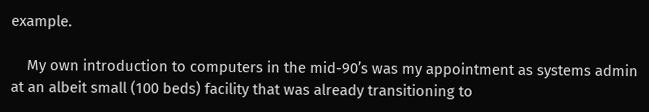example.

    My own introduction to computers in the mid-90’s was my appointment as systems admin at an albeit small (100 beds) facility that was already transitioning to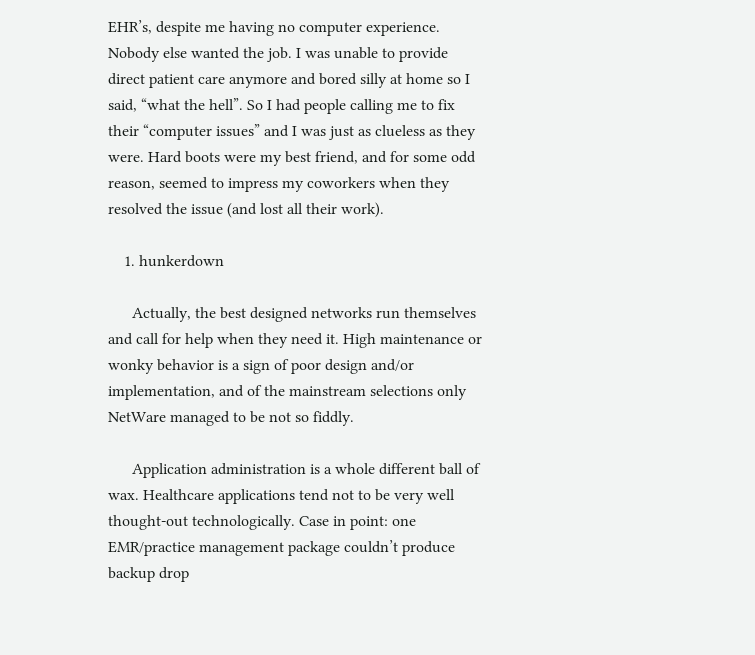EHR’s, despite me having no computer experience. Nobody else wanted the job. I was unable to provide direct patient care anymore and bored silly at home so I said, “what the hell”. So I had people calling me to fix their “computer issues” and I was just as clueless as they were. Hard boots were my best friend, and for some odd reason, seemed to impress my coworkers when they resolved the issue (and lost all their work).

    1. hunkerdown

      Actually, the best designed networks run themselves and call for help when they need it. High maintenance or wonky behavior is a sign of poor design and/or implementation, and of the mainstream selections only NetWare managed to be not so fiddly.

      Application administration is a whole different ball of wax. Healthcare applications tend not to be very well thought-out technologically. Case in point: one EMR/practice management package couldn’t produce backup drop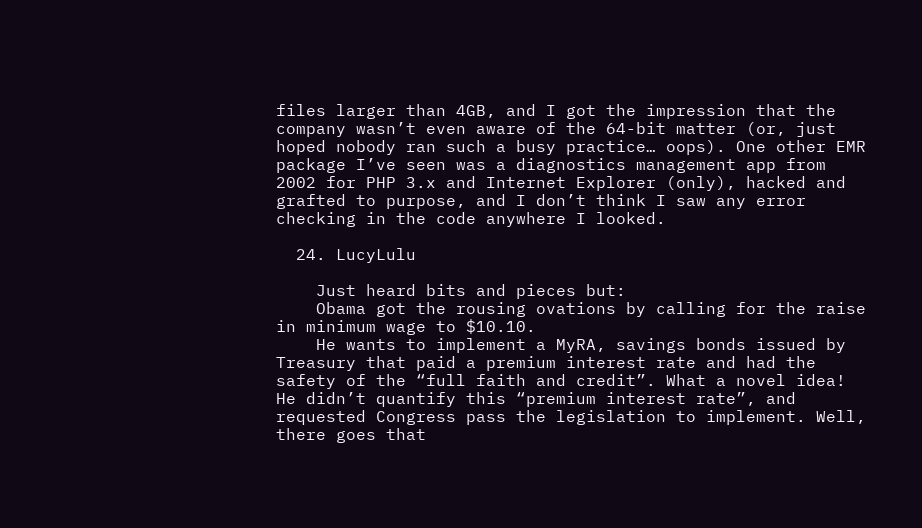files larger than 4GB, and I got the impression that the company wasn’t even aware of the 64-bit matter (or, just hoped nobody ran such a busy practice… oops). One other EMR package I’ve seen was a diagnostics management app from 2002 for PHP 3.x and Internet Explorer (only), hacked and grafted to purpose, and I don’t think I saw any error checking in the code anywhere I looked.

  24. LucyLulu

    Just heard bits and pieces but:
    Obama got the rousing ovations by calling for the raise in minimum wage to $10.10.
    He wants to implement a MyRA, savings bonds issued by Treasury that paid a premium interest rate and had the safety of the “full faith and credit”. What a novel idea! He didn’t quantify this “premium interest rate”, and requested Congress pass the legislation to implement. Well, there goes that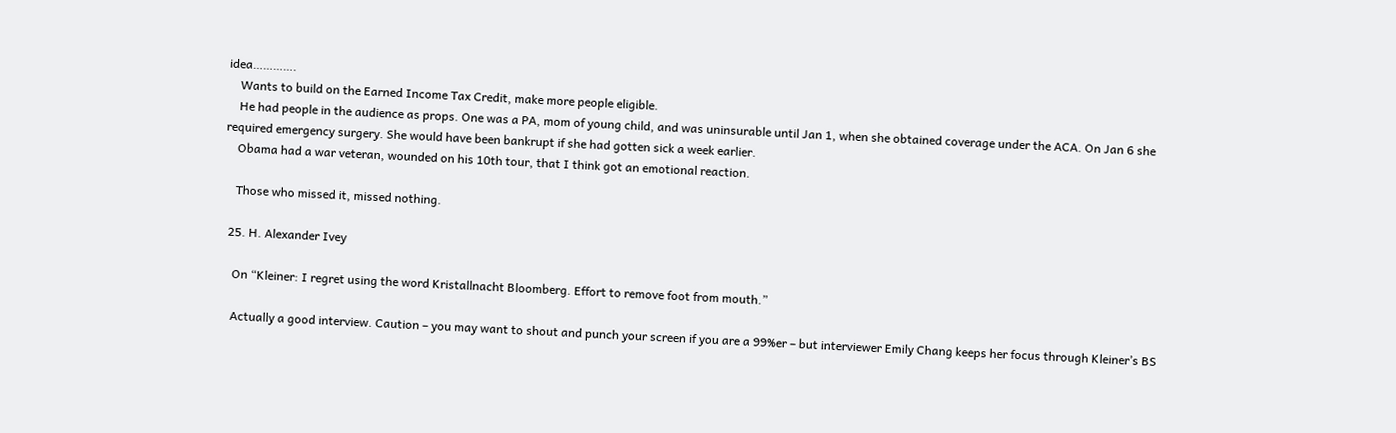idea………….
    Wants to build on the Earned Income Tax Credit, make more people eligible.
    He had people in the audience as props. One was a PA, mom of young child, and was uninsurable until Jan 1, when she obtained coverage under the ACA. On Jan 6 she required emergency surgery. She would have been bankrupt if she had gotten sick a week earlier.
    Obama had a war veteran, wounded on his 10th tour, that I think got an emotional reaction.

    Those who missed it, missed nothing.

  25. H. Alexander Ivey

    On “Kleiner: I regret using the word Kristallnacht Bloomberg. Effort to remove foot from mouth.”

    Actually a good interview. Caution – you may want to shout and punch your screen if you are a 99%er – but interviewer Emily Chang keeps her focus through Kleiner’s BS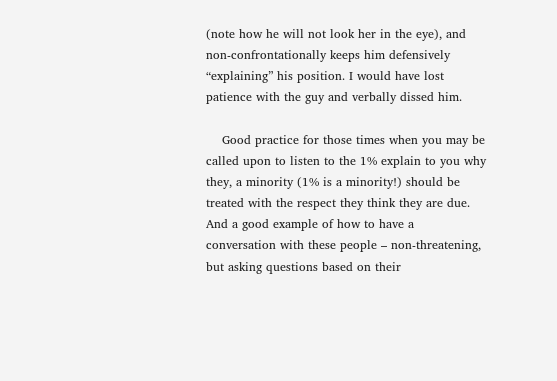(note how he will not look her in the eye), and non-confrontationally keeps him defensively “explaining” his position. I would have lost patience with the guy and verbally dissed him.

    Good practice for those times when you may be called upon to listen to the 1% explain to you why they, a minority (1% is a minority!) should be treated with the respect they think they are due. And a good example of how to have a conversation with these people – non-threatening, but asking questions based on their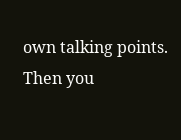own talking points. Then you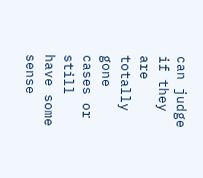can judge if they are totally gone cases or still have some sense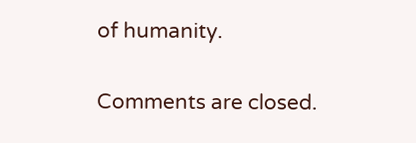of humanity.

Comments are closed.